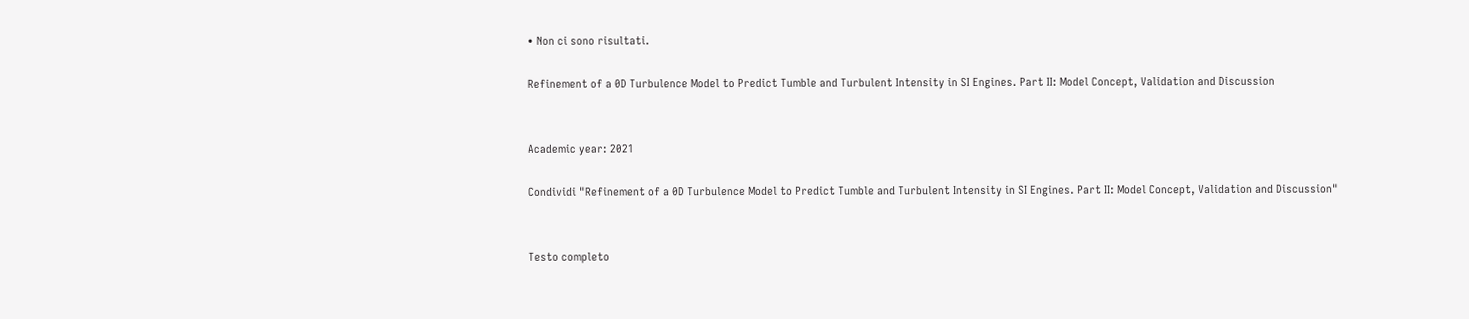• Non ci sono risultati.

Refinement of a 0D Turbulence Model to Predict Tumble and Turbulent Intensity in SI Engines. Part II: Model Concept, Validation and Discussion


Academic year: 2021

Condividi "Refinement of a 0D Turbulence Model to Predict Tumble and Turbulent Intensity in SI Engines. Part II: Model Concept, Validation and Discussion"


Testo completo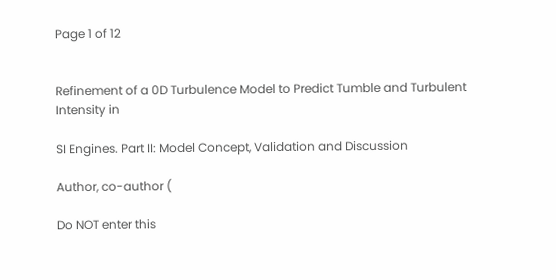Page 1 of 12


Refinement of a 0D Turbulence Model to Predict Tumble and Turbulent Intensity in

SI Engines. Part II: Model Concept, Validation and Discussion

Author, co-author (

Do NOT enter this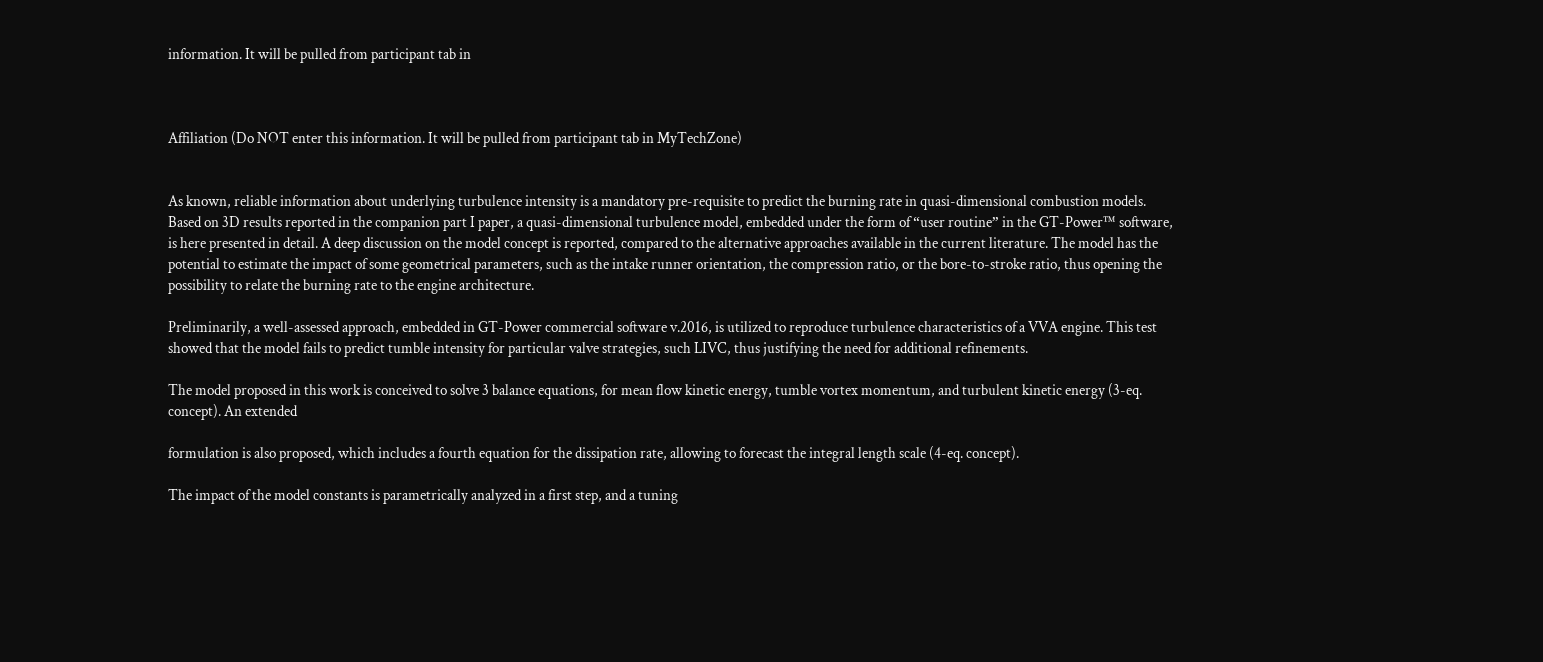information. It will be pulled from participant tab in



Affiliation (Do NOT enter this information. It will be pulled from participant tab in MyTechZone)


As known, reliable information about underlying turbulence intensity is a mandatory pre-requisite to predict the burning rate in quasi-dimensional combustion models. Based on 3D results reported in the companion part I paper, a quasi-dimensional turbulence model, embedded under the form of “user routine” in the GT-Power™ software, is here presented in detail. A deep discussion on the model concept is reported, compared to the alternative approaches available in the current literature. The model has the potential to estimate the impact of some geometrical parameters, such as the intake runner orientation, the compression ratio, or the bore-to-stroke ratio, thus opening the possibility to relate the burning rate to the engine architecture.

Preliminarily, a well-assessed approach, embedded in GT-Power commercial software v.2016, is utilized to reproduce turbulence characteristics of a VVA engine. This test showed that the model fails to predict tumble intensity for particular valve strategies, such LIVC, thus justifying the need for additional refinements.

The model proposed in this work is conceived to solve 3 balance equations, for mean flow kinetic energy, tumble vortex momentum, and turbulent kinetic energy (3-eq. concept). An extended

formulation is also proposed, which includes a fourth equation for the dissipation rate, allowing to forecast the integral length scale (4-eq. concept).

The impact of the model constants is parametrically analyzed in a first step, and a tuning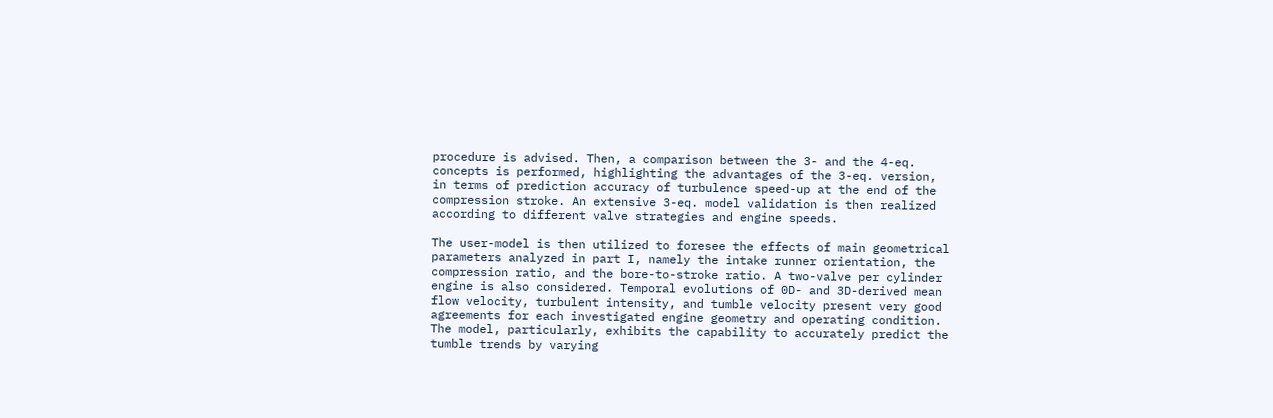procedure is advised. Then, a comparison between the 3- and the 4-eq. concepts is performed, highlighting the advantages of the 3-eq. version, in terms of prediction accuracy of turbulence speed-up at the end of the compression stroke. An extensive 3-eq. model validation is then realized according to different valve strategies and engine speeds.

The user-model is then utilized to foresee the effects of main geometrical parameters analyzed in part I, namely the intake runner orientation, the compression ratio, and the bore-to-stroke ratio. A two-valve per cylinder engine is also considered. Temporal evolutions of 0D- and 3D-derived mean flow velocity, turbulent intensity, and tumble velocity present very good agreements for each investigated engine geometry and operating condition. The model, particularly, exhibits the capability to accurately predict the tumble trends by varying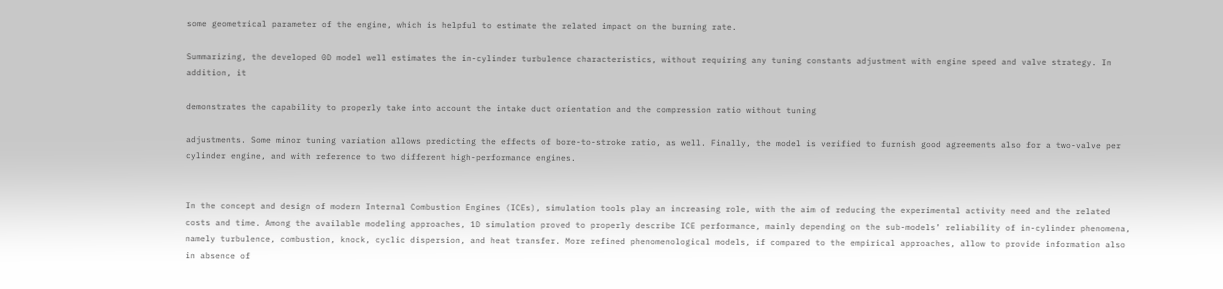some geometrical parameter of the engine, which is helpful to estimate the related impact on the burning rate.

Summarizing, the developed 0D model well estimates the in-cylinder turbulence characteristics, without requiring any tuning constants adjustment with engine speed and valve strategy. In addition, it

demonstrates the capability to properly take into account the intake duct orientation and the compression ratio without tuning

adjustments. Some minor tuning variation allows predicting the effects of bore-to-stroke ratio, as well. Finally, the model is verified to furnish good agreements also for a two-valve per cylinder engine, and with reference to two different high-performance engines.


In the concept and design of modern Internal Combustion Engines (ICEs), simulation tools play an increasing role, with the aim of reducing the experimental activity need and the related costs and time. Among the available modeling approaches, 1D simulation proved to properly describe ICE performance, mainly depending on the sub-models’ reliability of in-cylinder phenomena, namely turbulence, combustion, knock, cyclic dispersion, and heat transfer. More refined phenomenological models, if compared to the empirical approaches, allow to provide information also in absence of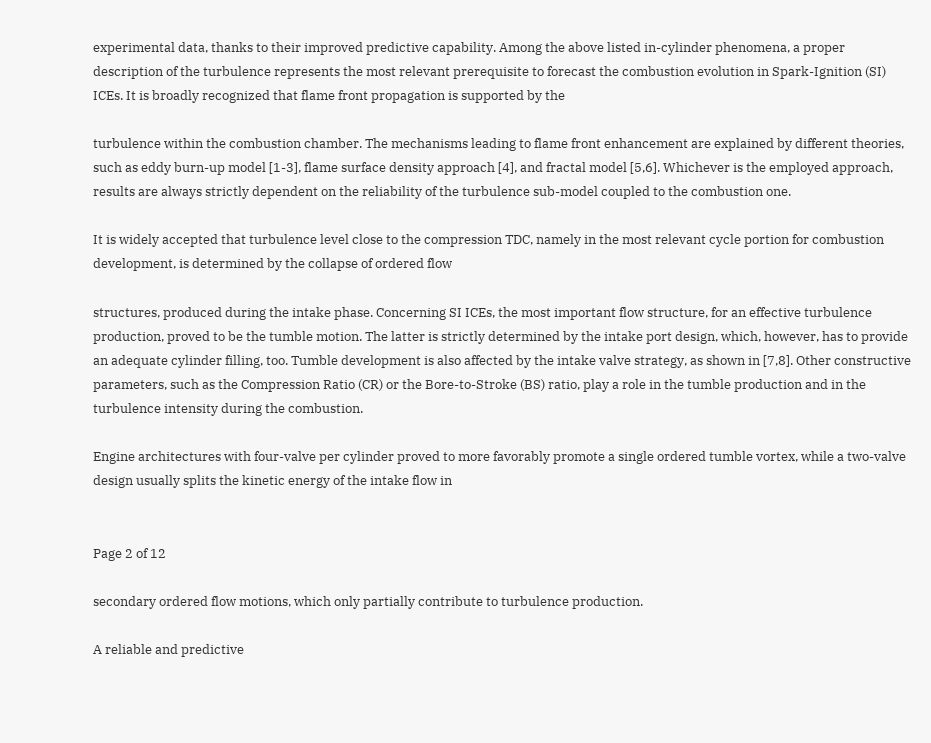experimental data, thanks to their improved predictive capability. Among the above listed in-cylinder phenomena, a proper description of the turbulence represents the most relevant prerequisite to forecast the combustion evolution in Spark-Ignition (SI) ICEs. It is broadly recognized that flame front propagation is supported by the

turbulence within the combustion chamber. The mechanisms leading to flame front enhancement are explained by different theories, such as eddy burn-up model [1-3], flame surface density approach [4], and fractal model [5,6]. Whichever is the employed approach, results are always strictly dependent on the reliability of the turbulence sub-model coupled to the combustion one.

It is widely accepted that turbulence level close to the compression TDC, namely in the most relevant cycle portion for combustion development, is determined by the collapse of ordered flow

structures, produced during the intake phase. Concerning SI ICEs, the most important flow structure, for an effective turbulence production, proved to be the tumble motion. The latter is strictly determined by the intake port design, which, however, has to provide an adequate cylinder filling, too. Tumble development is also affected by the intake valve strategy, as shown in [7,8]. Other constructive parameters, such as the Compression Ratio (CR) or the Bore-to-Stroke (BS) ratio, play a role in the tumble production and in the turbulence intensity during the combustion.

Engine architectures with four-valve per cylinder proved to more favorably promote a single ordered tumble vortex, while a two-valve design usually splits the kinetic energy of the intake flow in


Page 2 of 12

secondary ordered flow motions, which only partially contribute to turbulence production.

A reliable and predictive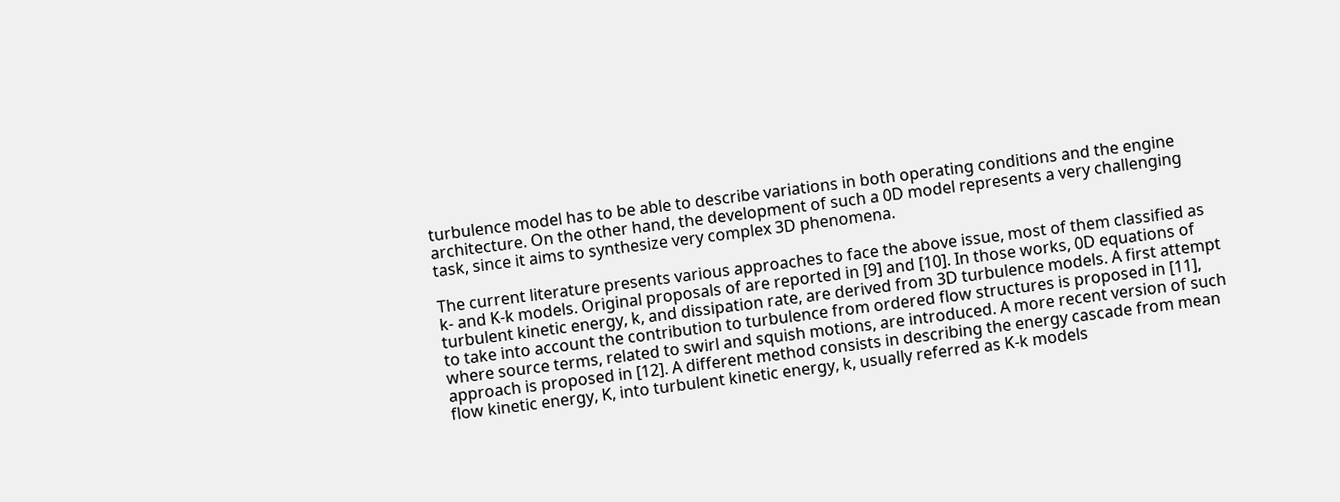turbulence model has to be able to describe variations in both operating conditions and the engine architecture. On the other hand, the development of such a 0D model represents a very challenging task, since it aims to synthesize very complex 3D phenomena.

The current literature presents various approaches to face the above issue, most of them classified as k- and K-k models. Original proposals of are reported in [9] and [10]. In those works, 0D equations of turbulent kinetic energy, k, and dissipation rate, are derived from 3D turbulence models. A first attempt to take into account the contribution to turbulence from ordered flow structures is proposed in [11], where source terms, related to swirl and squish motions, are introduced. A more recent version of such approach is proposed in [12]. A different method consists in describing the energy cascade from mean flow kinetic energy, K, into turbulent kinetic energy, k, usually referred as K-k models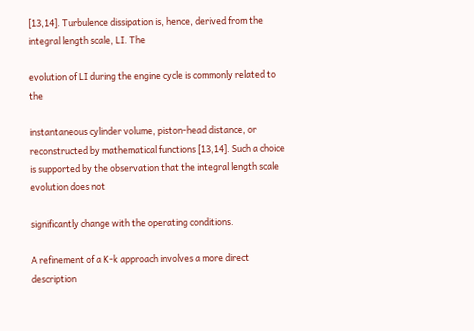[13,14]. Turbulence dissipation is, hence, derived from the integral length scale, LI. The

evolution of LI during the engine cycle is commonly related to the

instantaneous cylinder volume, piston-head distance, or reconstructed by mathematical functions [13,14]. Such a choice is supported by the observation that the integral length scale evolution does not

significantly change with the operating conditions.

A refinement of a K-k approach involves a more direct description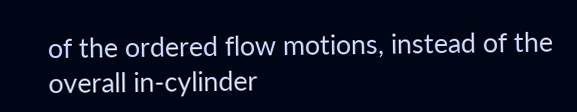of the ordered flow motions, instead of the overall in-cylinder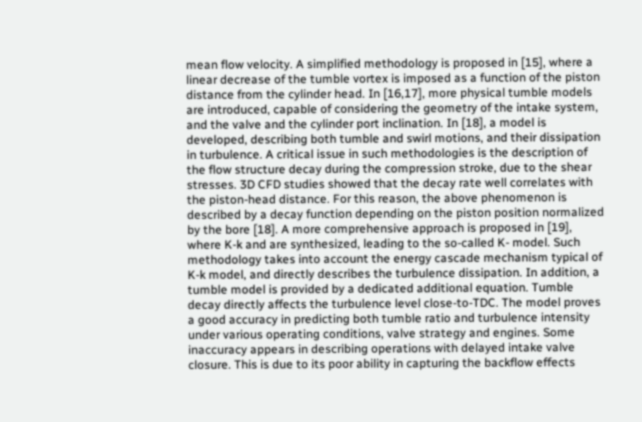mean flow velocity. A simplified methodology is proposed in [15], where a linear decrease of the tumble vortex is imposed as a function of the piston distance from the cylinder head. In [16,17], more physical tumble models are introduced, capable of considering the geometry of the intake system, and the valve and the cylinder port inclination. In [18], a model is developed, describing both tumble and swirl motions, and their dissipation in turbulence. A critical issue in such methodologies is the description of the flow structure decay during the compression stroke, due to the shear stresses. 3D CFD studies showed that the decay rate well correlates with the piston-head distance. For this reason, the above phenomenon is described by a decay function depending on the piston position normalized by the bore [18]. A more comprehensive approach is proposed in [19], where K-k and are synthesized, leading to the so-called K- model. Such methodology takes into account the energy cascade mechanism typical of K-k model, and directly describes the turbulence dissipation. In addition, a tumble model is provided by a dedicated additional equation. Tumble decay directly affects the turbulence level close-to-TDC. The model proves a good accuracy in predicting both tumble ratio and turbulence intensity under various operating conditions, valve strategy and engines. Some inaccuracy appears in describing operations with delayed intake valve closure. This is due to its poor ability in capturing the backflow effects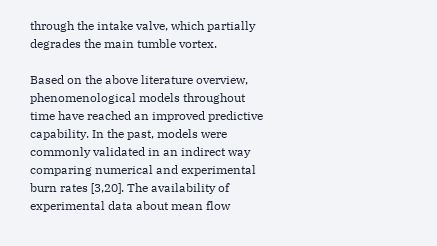through the intake valve, which partially degrades the main tumble vortex.

Based on the above literature overview, phenomenological models throughout time have reached an improved predictive capability. In the past, models were commonly validated in an indirect way comparing numerical and experimental burn rates [3,20]. The availability of experimental data about mean flow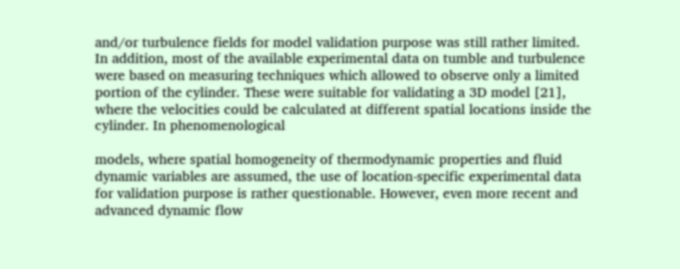and/or turbulence fields for model validation purpose was still rather limited. In addition, most of the available experimental data on tumble and turbulence were based on measuring techniques which allowed to observe only a limited portion of the cylinder. These were suitable for validating a 3D model [21], where the velocities could be calculated at different spatial locations inside the cylinder. In phenomenological

models, where spatial homogeneity of thermodynamic properties and fluid dynamic variables are assumed, the use of location-specific experimental data for validation purpose is rather questionable. However, even more recent and advanced dynamic flow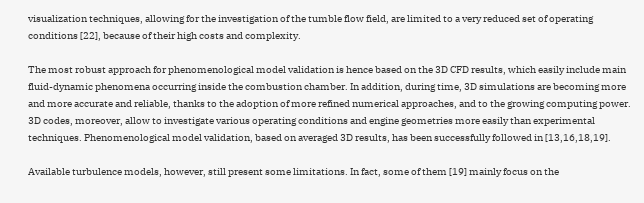visualization techniques, allowing for the investigation of the tumble flow field, are limited to a very reduced set of operating conditions [22], because of their high costs and complexity.

The most robust approach for phenomenological model validation is hence based on the 3D CFD results, which easily include main fluid-dynamic phenomena occurring inside the combustion chamber. In addition, during time, 3D simulations are becoming more and more accurate and reliable, thanks to the adoption of more refined numerical approaches, and to the growing computing power. 3D codes, moreover, allow to investigate various operating conditions and engine geometries more easily than experimental techniques. Phenomenological model validation, based on averaged 3D results, has been successfully followed in [13,16,18,19].

Available turbulence models, however, still present some limitations. In fact, some of them [19] mainly focus on the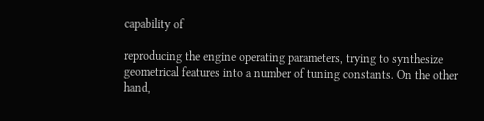capability of

reproducing the engine operating parameters, trying to synthesize geometrical features into a number of tuning constants. On the other hand,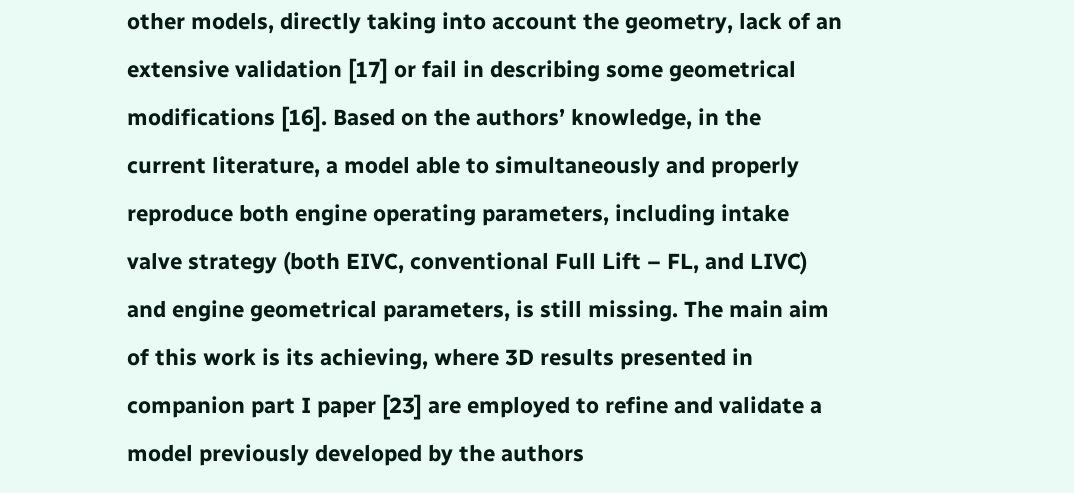other models, directly taking into account the geometry, lack of an extensive validation [17] or fail in describing some geometrical modifications [16]. Based on the authors’ knowledge, in the current literature, a model able to simultaneously and properly reproduce both engine operating parameters, including intake valve strategy (both EIVC, conventional Full Lift – FL, and LIVC) and engine geometrical parameters, is still missing. The main aim of this work is its achieving, where 3D results presented in companion part I paper [23] are employed to refine and validate a model previously developed by the authors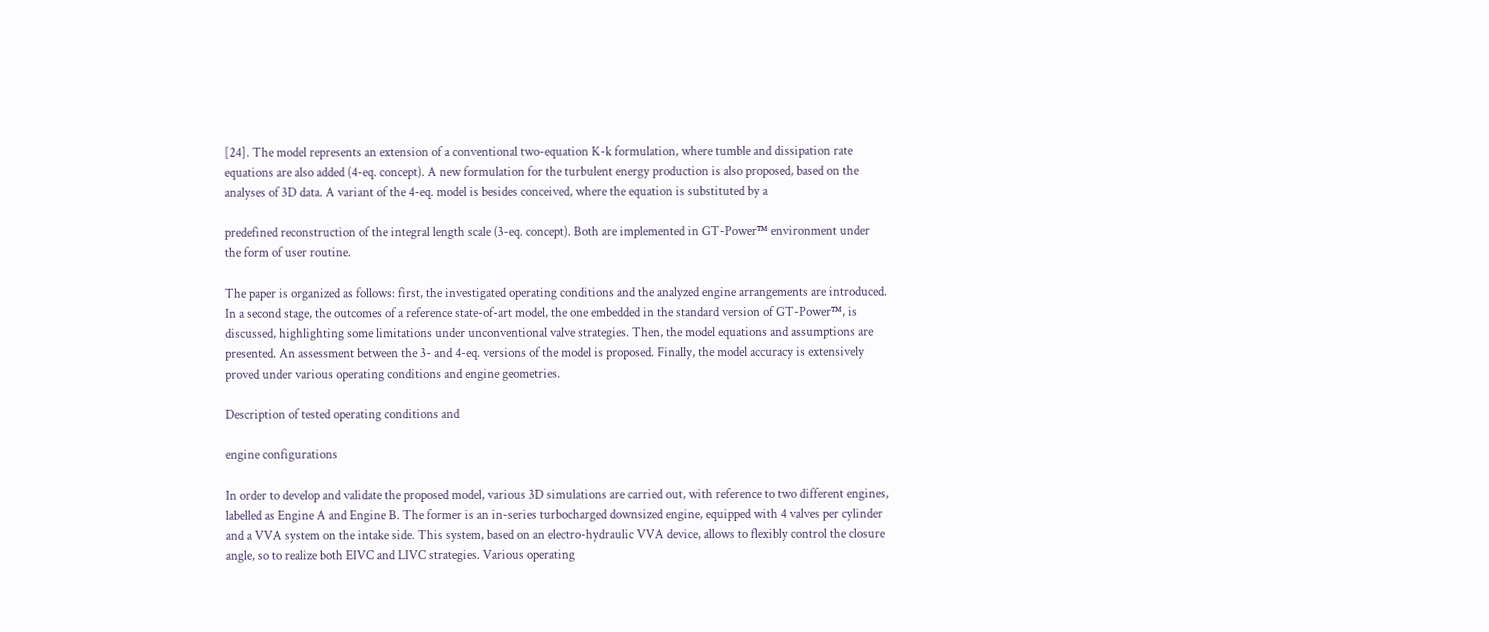[24]. The model represents an extension of a conventional two-equation K-k formulation, where tumble and dissipation rate equations are also added (4-eq. concept). A new formulation for the turbulent energy production is also proposed, based on the analyses of 3D data. A variant of the 4-eq. model is besides conceived, where the equation is substituted by a

predefined reconstruction of the integral length scale (3-eq. concept). Both are implemented in GT-Power™ environment under the form of user routine.

The paper is organized as follows: first, the investigated operating conditions and the analyzed engine arrangements are introduced. In a second stage, the outcomes of a reference state-of-art model, the one embedded in the standard version of GT-Power™, is discussed, highlighting some limitations under unconventional valve strategies. Then, the model equations and assumptions are presented. An assessment between the 3- and 4-eq. versions of the model is proposed. Finally, the model accuracy is extensively proved under various operating conditions and engine geometries.

Description of tested operating conditions and

engine configurations

In order to develop and validate the proposed model, various 3D simulations are carried out, with reference to two different engines, labelled as Engine A and Engine B. The former is an in-series turbocharged downsized engine, equipped with 4 valves per cylinder and a VVA system on the intake side. This system, based on an electro-hydraulic VVA device, allows to flexibly control the closure angle, so to realize both EIVC and LIVC strategies. Various operating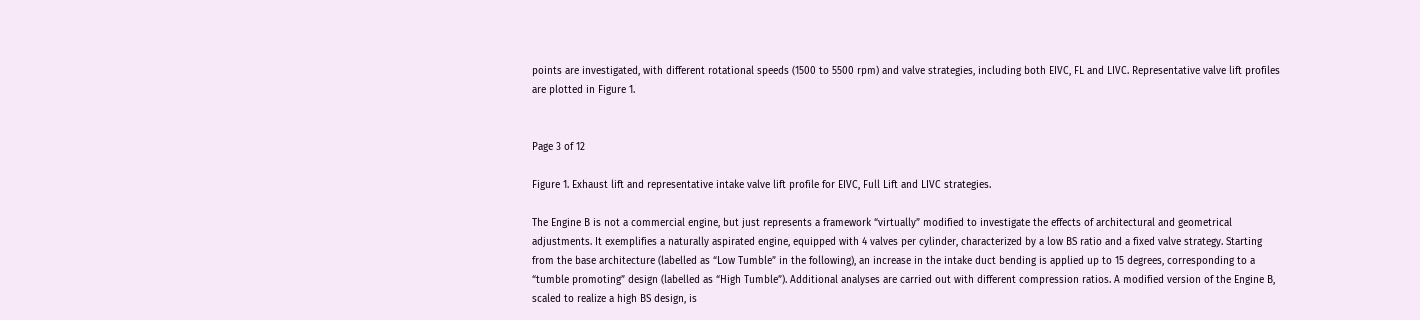points are investigated, with different rotational speeds (1500 to 5500 rpm) and valve strategies, including both EIVC, FL and LIVC. Representative valve lift profiles are plotted in Figure 1.


Page 3 of 12

Figure 1. Exhaust lift and representative intake valve lift profile for EIVC, Full Lift and LIVC strategies.

The Engine B is not a commercial engine, but just represents a framework “virtually” modified to investigate the effects of architectural and geometrical adjustments. It exemplifies a naturally aspirated engine, equipped with 4 valves per cylinder, characterized by a low BS ratio and a fixed valve strategy. Starting from the base architecture (labelled as “Low Tumble” in the following), an increase in the intake duct bending is applied up to 15 degrees, corresponding to a “tumble promoting” design (labelled as “High Tumble”). Additional analyses are carried out with different compression ratios. A modified version of the Engine B, scaled to realize a high BS design, is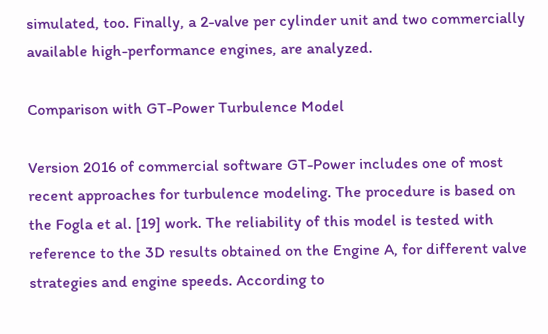simulated, too. Finally, a 2-valve per cylinder unit and two commercially available high-performance engines, are analyzed.

Comparison with GT-Power Turbulence Model

Version 2016 of commercial software GT-Power includes one of most recent approaches for turbulence modeling. The procedure is based on the Fogla et al. [19] work. The reliability of this model is tested with reference to the 3D results obtained on the Engine A, for different valve strategies and engine speeds. According to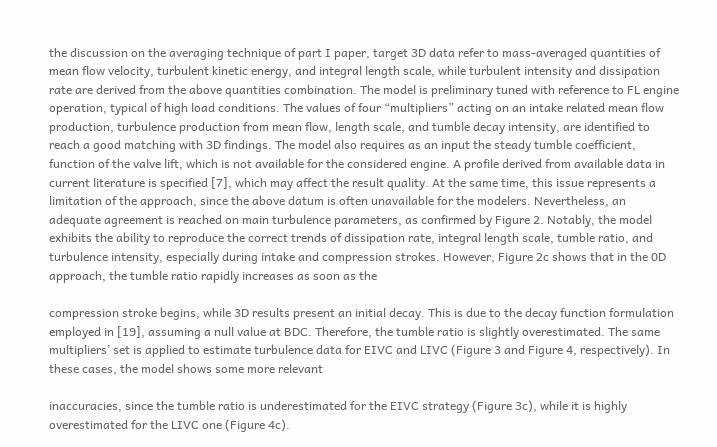the discussion on the averaging technique of part I paper, target 3D data refer to mass-averaged quantities of mean flow velocity, turbulent kinetic energy, and integral length scale, while turbulent intensity and dissipation rate are derived from the above quantities combination. The model is preliminary tuned with reference to FL engine operation, typical of high load conditions. The values of four “multipliers” acting on an intake related mean flow production, turbulence production from mean flow, length scale, and tumble decay intensity, are identified to reach a good matching with 3D findings. The model also requires as an input the steady tumble coefficient, function of the valve lift, which is not available for the considered engine. A profile derived from available data in current literature is specified [7], which may affect the result quality. At the same time, this issue represents a limitation of the approach, since the above datum is often unavailable for the modelers. Nevertheless, an adequate agreement is reached on main turbulence parameters, as confirmed by Figure 2. Notably, the model exhibits the ability to reproduce the correct trends of dissipation rate, integral length scale, tumble ratio, and turbulence intensity, especially during intake and compression strokes. However, Figure 2c shows that in the 0D approach, the tumble ratio rapidly increases as soon as the

compression stroke begins, while 3D results present an initial decay. This is due to the decay function formulation employed in [19], assuming a null value at BDC. Therefore, the tumble ratio is slightly overestimated. The same multipliers’ set is applied to estimate turbulence data for EIVC and LIVC (Figure 3 and Figure 4, respectively). In these cases, the model shows some more relevant

inaccuracies, since the tumble ratio is underestimated for the EIVC strategy (Figure 3c), while it is highly overestimated for the LIVC one (Figure 4c).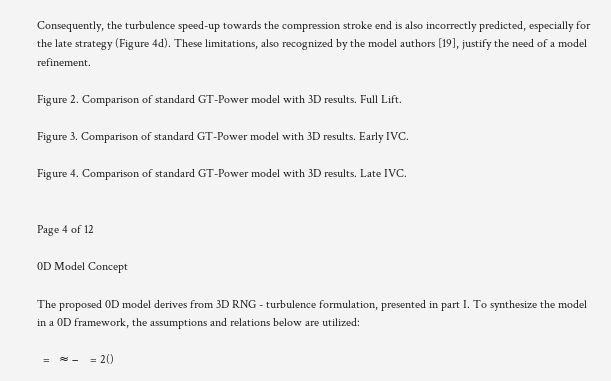Consequently, the turbulence speed-up towards the compression stroke end is also incorrectly predicted, especially for the late strategy (Figure 4d). These limitations, also recognized by the model authors [19], justify the need of a model refinement.

Figure 2. Comparison of standard GT-Power model with 3D results. Full Lift.

Figure 3. Comparison of standard GT-Power model with 3D results. Early IVC.

Figure 4. Comparison of standard GT-Power model with 3D results. Late IVC.


Page 4 of 12

0D Model Concept

The proposed 0D model derives from 3D RNG - turbulence formulation, presented in part I. To synthesize the model in a 0D framework, the assumptions and relations below are utilized:

  =   ≈ −    = 2()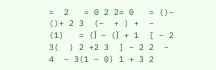=  2   ≈ 0 2 2≈ 0   = ()− ()+ 2 3  (−  + ) +  −  (1)   = ()̇ − ()̇ + 1  [ − 2 3(  ) 2 +2 3  ] − 2 2  − 4  − 3(1 − 0) 1 + 3 2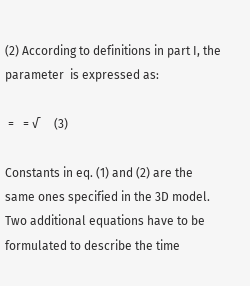(2) According to definitions in part I, the parameter  is expressed as:

 =   = √     (3)

Constants in eq. (1) and (2) are the same ones specified in the 3D model. Two additional equations have to be formulated to describe the time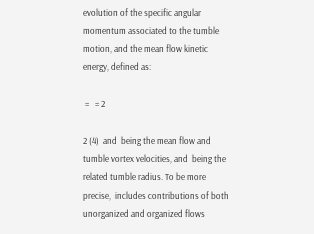evolution of the specific angular momentum associated to the tumble motion, and the mean flow kinetic energy, defined as:

 =   = 2

2 (4)  and  being the mean flow and tumble vortex velocities, and  being the related tumble radius. To be more precise,  includes contributions of both unorganized and organized flows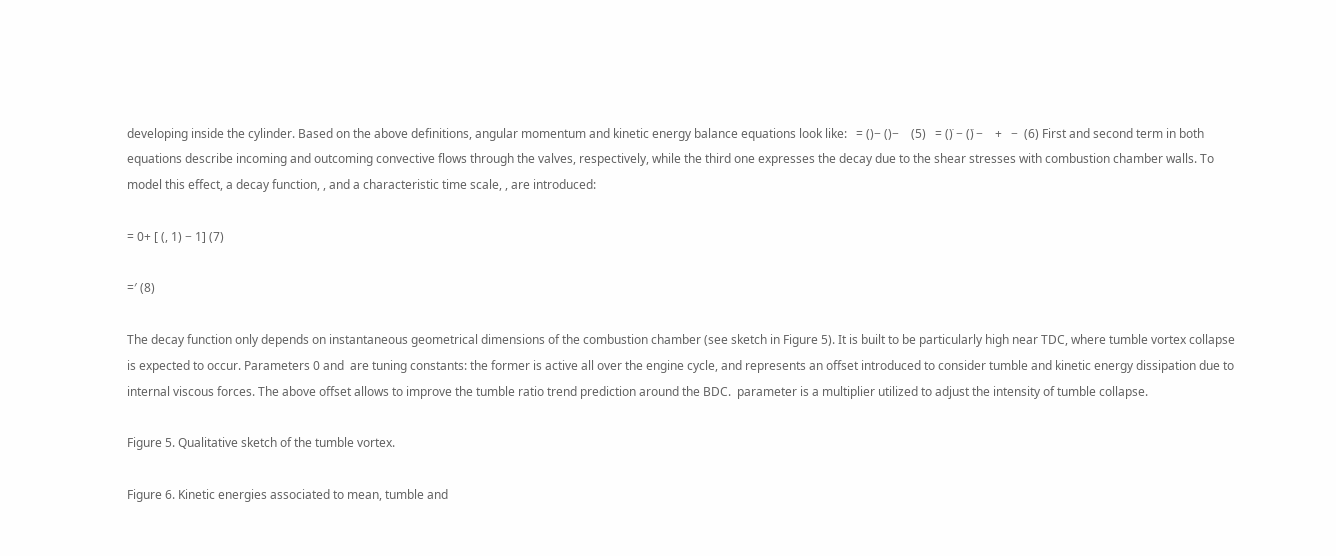developing inside the cylinder. Based on the above definitions, angular momentum and kinetic energy balance equations look like:   = ()− ()−    (5)   = ()̇ − ()̇ −    +   −  (6) First and second term in both equations describe incoming and outcoming convective flows through the valves, respectively, while the third one expresses the decay due to the shear stresses with combustion chamber walls. To model this effect, a decay function, , and a characteristic time scale, , are introduced:

= 0+ [ (, 1) − 1] (7)

=′ (8)

The decay function only depends on instantaneous geometrical dimensions of the combustion chamber (see sketch in Figure 5). It is built to be particularly high near TDC, where tumble vortex collapse is expected to occur. Parameters 0 and  are tuning constants: the former is active all over the engine cycle, and represents an offset introduced to consider tumble and kinetic energy dissipation due to internal viscous forces. The above offset allows to improve the tumble ratio trend prediction around the BDC.  parameter is a multiplier utilized to adjust the intensity of tumble collapse.

Figure 5. Qualitative sketch of the tumble vortex.

Figure 6. Kinetic energies associated to mean, tumble and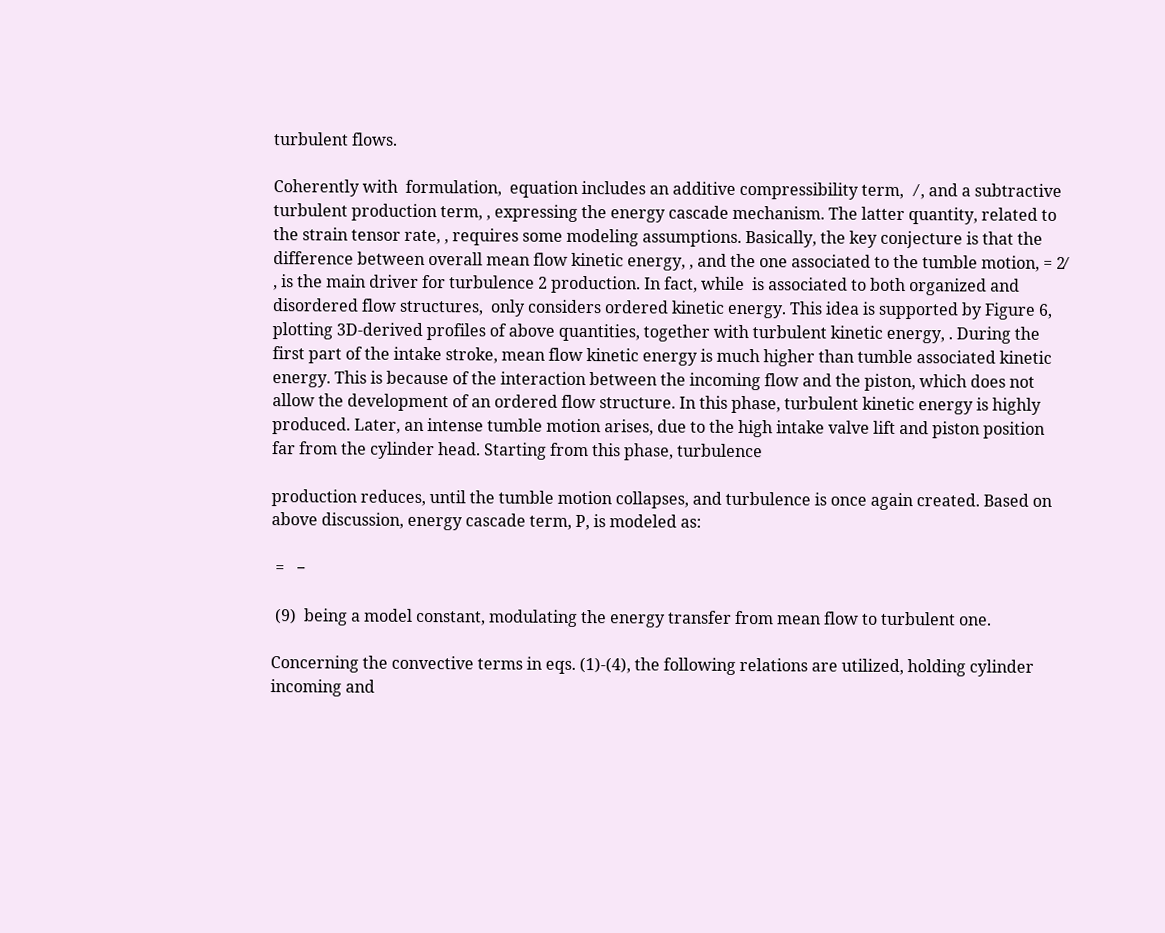turbulent flows.

Coherently with  formulation,  equation includes an additive compressibility term,   ⁄ , and a subtractive turbulent production term, , expressing the energy cascade mechanism. The latter quantity, related to the strain tensor rate, , requires some modeling assumptions. Basically, the key conjecture is that the difference between overall mean flow kinetic energy, , and the one associated to the tumble motion, = 2⁄ , is the main driver for turbulence 2 production. In fact, while  is associated to both organized and disordered flow structures,  only considers ordered kinetic energy. This idea is supported by Figure 6, plotting 3D-derived profiles of above quantities, together with turbulent kinetic energy, . During the first part of the intake stroke, mean flow kinetic energy is much higher than tumble associated kinetic energy. This is because of the interaction between the incoming flow and the piston, which does not allow the development of an ordered flow structure. In this phase, turbulent kinetic energy is highly produced. Later, an intense tumble motion arises, due to the high intake valve lift and piston position far from the cylinder head. Starting from this phase, turbulence

production reduces, until the tumble motion collapses, and turbulence is once again created. Based on above discussion, energy cascade term, P, is modeled as:

 =   −

 (9)  being a model constant, modulating the energy transfer from mean flow to turbulent one.

Concerning the convective terms in eqs. (1)-(4), the following relations are utilized, holding cylinder incoming and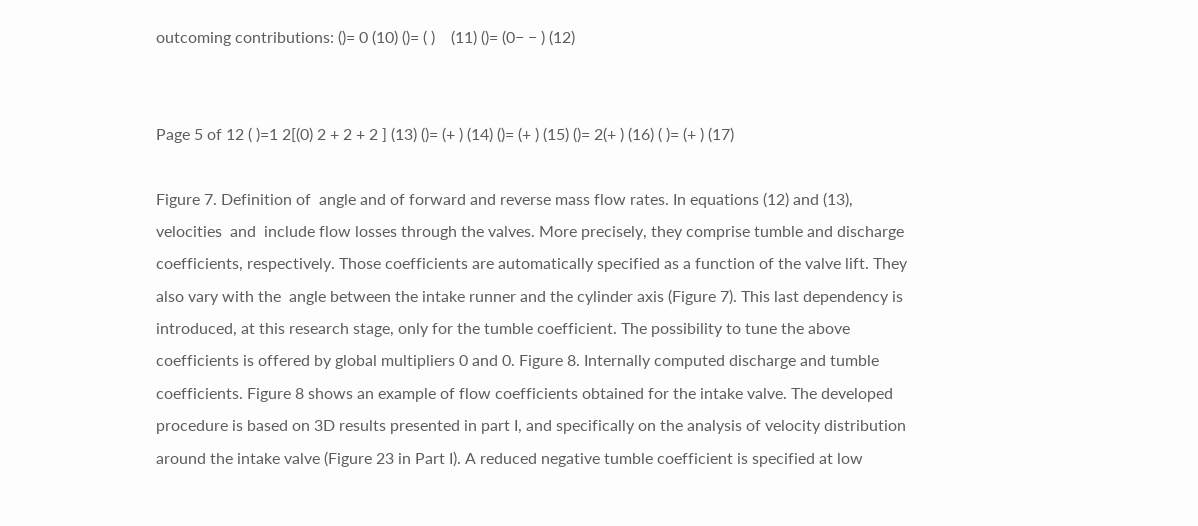outcoming contributions: ()= 0 (10) ()= ( )    (11) ()= (0− − ) (12)


Page 5 of 12 ( )=1 2[(0) 2 + 2 + 2 ] (13) ()= (+ ) (14) ()= (+ ) (15) ()= 2(+ ) (16) ( )= (+ ) (17)

Figure 7. Definition of  angle and of forward and reverse mass flow rates. In equations (12) and (13), velocities  and  include flow losses through the valves. More precisely, they comprise tumble and discharge coefficients, respectively. Those coefficients are automatically specified as a function of the valve lift. They also vary with the  angle between the intake runner and the cylinder axis (Figure 7). This last dependency is introduced, at this research stage, only for the tumble coefficient. The possibility to tune the above coefficients is offered by global multipliers 0 and 0. Figure 8. Internally computed discharge and tumble coefficients. Figure 8 shows an example of flow coefficients obtained for the intake valve. The developed procedure is based on 3D results presented in part I, and specifically on the analysis of velocity distribution around the intake valve (Figure 23 in Part I). A reduced negative tumble coefficient is specified at low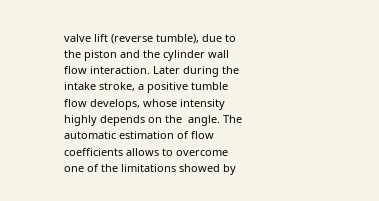valve lift (reverse tumble), due to the piston and the cylinder wall flow interaction. Later during the intake stroke, a positive tumble flow develops, whose intensity highly depends on the  angle. The automatic estimation of flow coefficients allows to overcome one of the limitations showed by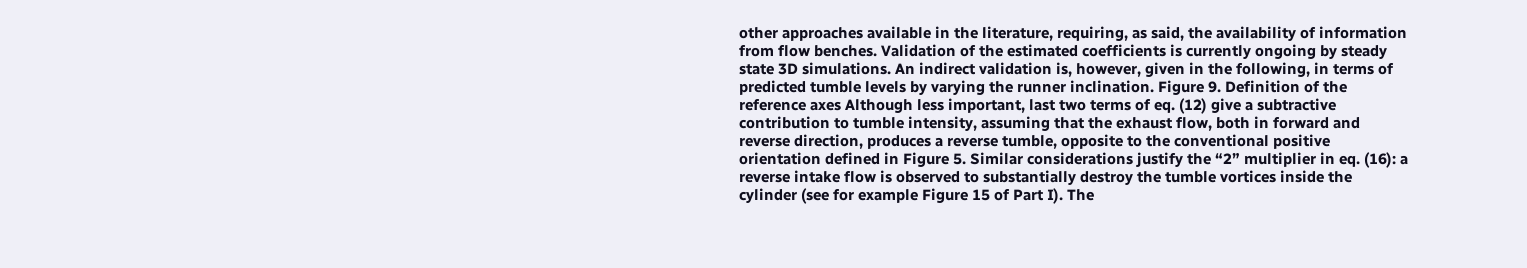other approaches available in the literature, requiring, as said, the availability of information from flow benches. Validation of the estimated coefficients is currently ongoing by steady state 3D simulations. An indirect validation is, however, given in the following, in terms of predicted tumble levels by varying the runner inclination. Figure 9. Definition of the reference axes Although less important, last two terms of eq. (12) give a subtractive contribution to tumble intensity, assuming that the exhaust flow, both in forward and reverse direction, produces a reverse tumble, opposite to the conventional positive orientation defined in Figure 5. Similar considerations justify the “2” multiplier in eq. (16): a reverse intake flow is observed to substantially destroy the tumble vortices inside the cylinder (see for example Figure 15 of Part I). The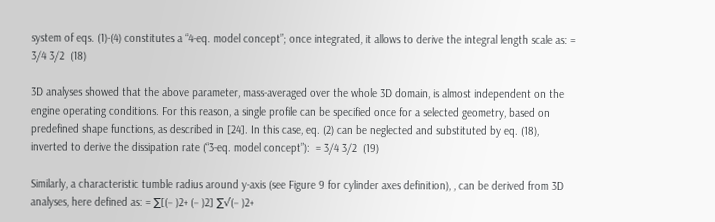system of eqs. (1)-(4) constitutes a “4-eq. model concept”; once integrated, it allows to derive the integral length scale as: = 3/4 3/2  (18)

3D analyses showed that the above parameter, mass-averaged over the whole 3D domain, is almost independent on the engine operating conditions. For this reason, a single profile can be specified once for a selected geometry, based on predefined shape functions, as described in [24]. In this case, eq. (2) can be neglected and substituted by eq. (18), inverted to derive the dissipation rate (“3-eq. model concept”):  = 3/4 3/2  (19)

Similarly, a characteristic tumble radius around y-axis (see Figure 9 for cylinder axes definition), , can be derived from 3D analyses, here defined as: = ∑[(− )2+ (− )2] ∑√(− )2+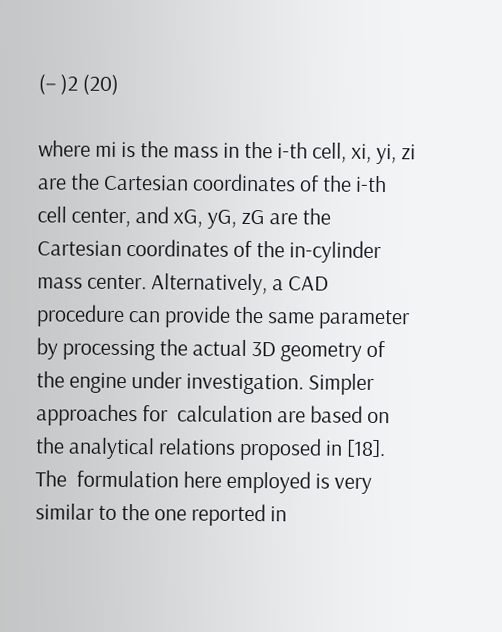(− )2 (20)

where mi is the mass in the i-th cell, xi, yi, zi are the Cartesian coordinates of the i-th cell center, and xG, yG, zG are the Cartesian coordinates of the in-cylinder mass center. Alternatively, a CAD procedure can provide the same parameter by processing the actual 3D geometry of the engine under investigation. Simpler approaches for  calculation are based on the analytical relations proposed in [18]. The  formulation here employed is very similar to the one reported in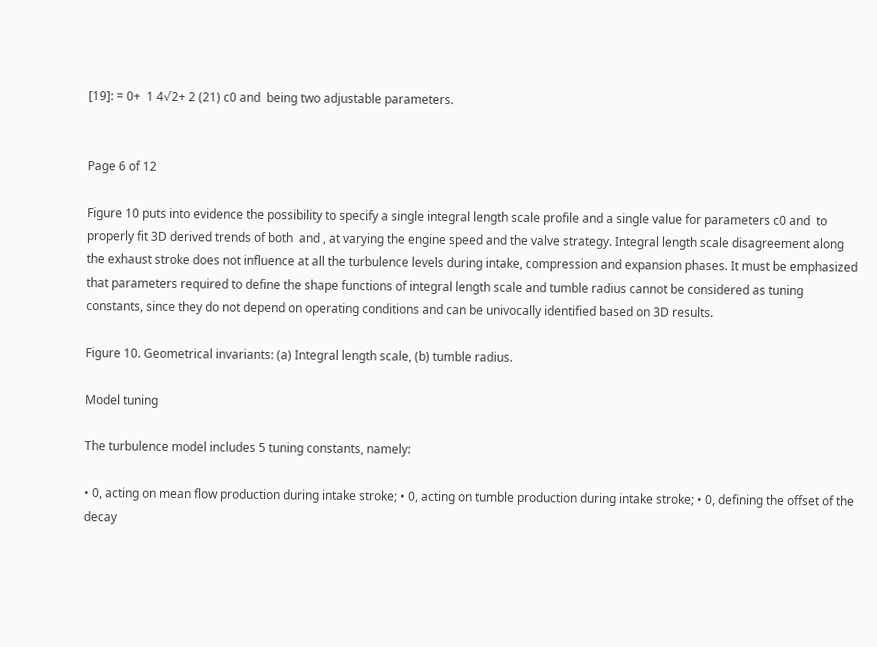[19]: = 0+  1 4√2+ 2 (21) c0 and  being two adjustable parameters.


Page 6 of 12

Figure 10 puts into evidence the possibility to specify a single integral length scale profile and a single value for parameters c0 and  to properly fit 3D derived trends of both  and , at varying the engine speed and the valve strategy. Integral length scale disagreement along the exhaust stroke does not influence at all the turbulence levels during intake, compression and expansion phases. It must be emphasized that parameters required to define the shape functions of integral length scale and tumble radius cannot be considered as tuning constants, since they do not depend on operating conditions and can be univocally identified based on 3D results.

Figure 10. Geometrical invariants: (a) Integral length scale, (b) tumble radius.

Model tuning

The turbulence model includes 5 tuning constants, namely:

• 0, acting on mean flow production during intake stroke; • 0, acting on tumble production during intake stroke; • 0, defining the offset of the decay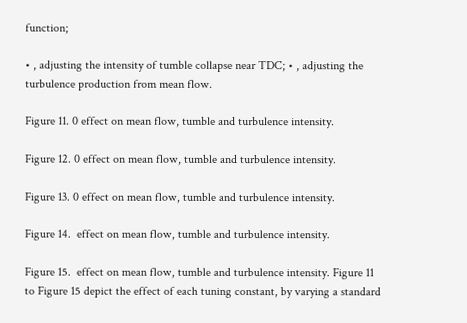function;

• , adjusting the intensity of tumble collapse near TDC; • , adjusting the turbulence production from mean flow.

Figure 11. 0 effect on mean flow, tumble and turbulence intensity.

Figure 12. 0 effect on mean flow, tumble and turbulence intensity.

Figure 13. 0 effect on mean flow, tumble and turbulence intensity.

Figure 14.  effect on mean flow, tumble and turbulence intensity.

Figure 15.  effect on mean flow, tumble and turbulence intensity. Figure 11 to Figure 15 depict the effect of each tuning constant, by varying a standard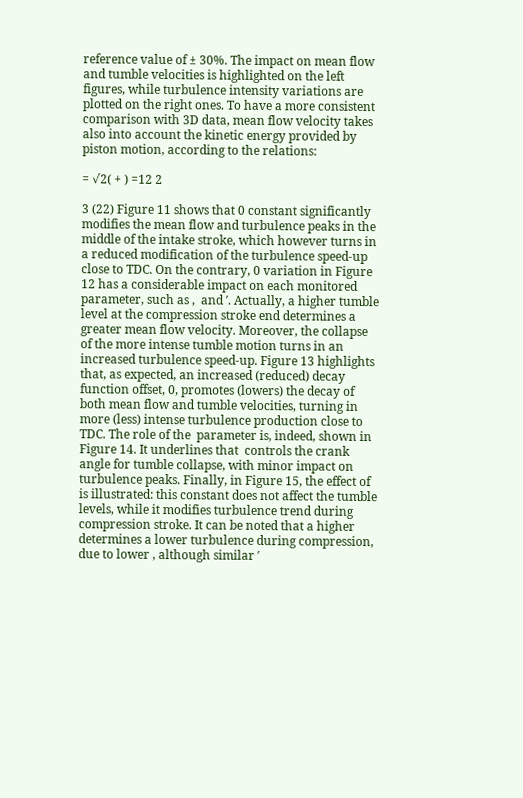reference value of ± 30%. The impact on mean flow and tumble velocities is highlighted on the left figures, while turbulence intensity variations are plotted on the right ones. To have a more consistent comparison with 3D data, mean flow velocity takes also into account the kinetic energy provided by piston motion, according to the relations:

= √2( + ) =12 2

3 (22) Figure 11 shows that 0 constant significantly modifies the mean flow and turbulence peaks in the middle of the intake stroke, which however turns in a reduced modification of the turbulence speed-up close to TDC. On the contrary, 0 variation in Figure 12 has a considerable impact on each monitored parameter, such as ,  and ′. Actually, a higher tumble level at the compression stroke end determines a greater mean flow velocity. Moreover, the collapse of the more intense tumble motion turns in an increased turbulence speed-up. Figure 13 highlights that, as expected, an increased (reduced) decay function offset, 0, promotes (lowers) the decay of both mean flow and tumble velocities, turning in more (less) intense turbulence production close to TDC. The role of the  parameter is, indeed, shown in Figure 14. It underlines that  controls the crank angle for tumble collapse, with minor impact on turbulence peaks. Finally, in Figure 15, the effect of  is illustrated: this constant does not affect the tumble levels, while it modifies turbulence trend during compression stroke. It can be noted that a higher  determines a lower turbulence during compression, due to lower , although similar ′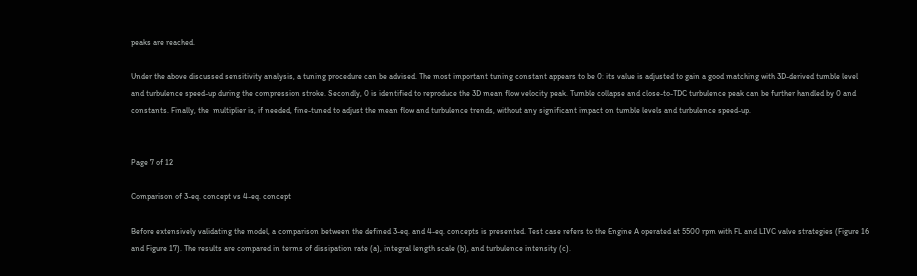peaks are reached.

Under the above discussed sensitivity analysis, a tuning procedure can be advised. The most important tuning constant appears to be 0: its value is adjusted to gain a good matching with 3D-derived tumble level and turbulence speed-up during the compression stroke. Secondly, 0 is identified to reproduce the 3D mean flow velocity peak. Tumble collapse and close-to-TDC turbulence peak can be further handled by 0 and  constants. Finally, the  multiplier is, if needed, fine-tuned to adjust the mean flow and turbulence trends, without any significant impact on tumble levels and turbulence speed-up.


Page 7 of 12

Comparison of 3-eq. concept vs 4-eq. concept

Before extensively validating the model, a comparison between the defined 3-eq. and 4-eq. concepts is presented. Test case refers to the Engine A operated at 5500 rpm with FL and LIVC valve strategies (Figure 16 and Figure 17). The results are compared in terms of dissipation rate (a), integral length scale (b), and turbulence intensity (c).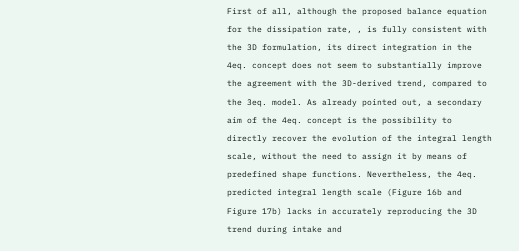First of all, although the proposed balance equation for the dissipation rate, , is fully consistent with the 3D formulation, its direct integration in the 4eq. concept does not seem to substantially improve the agreement with the 3D-derived trend, compared to the 3eq. model. As already pointed out, a secondary aim of the 4eq. concept is the possibility to directly recover the evolution of the integral length scale, without the need to assign it by means of predefined shape functions. Nevertheless, the 4eq. predicted integral length scale (Figure 16b and Figure 17b) lacks in accurately reproducing the 3D trend during intake and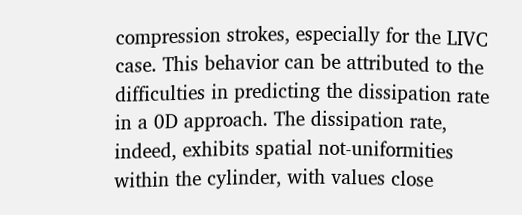compression strokes, especially for the LIVC case. This behavior can be attributed to the difficulties in predicting the dissipation rate in a 0D approach. The dissipation rate, indeed, exhibits spatial not-uniformities within the cylinder, with values close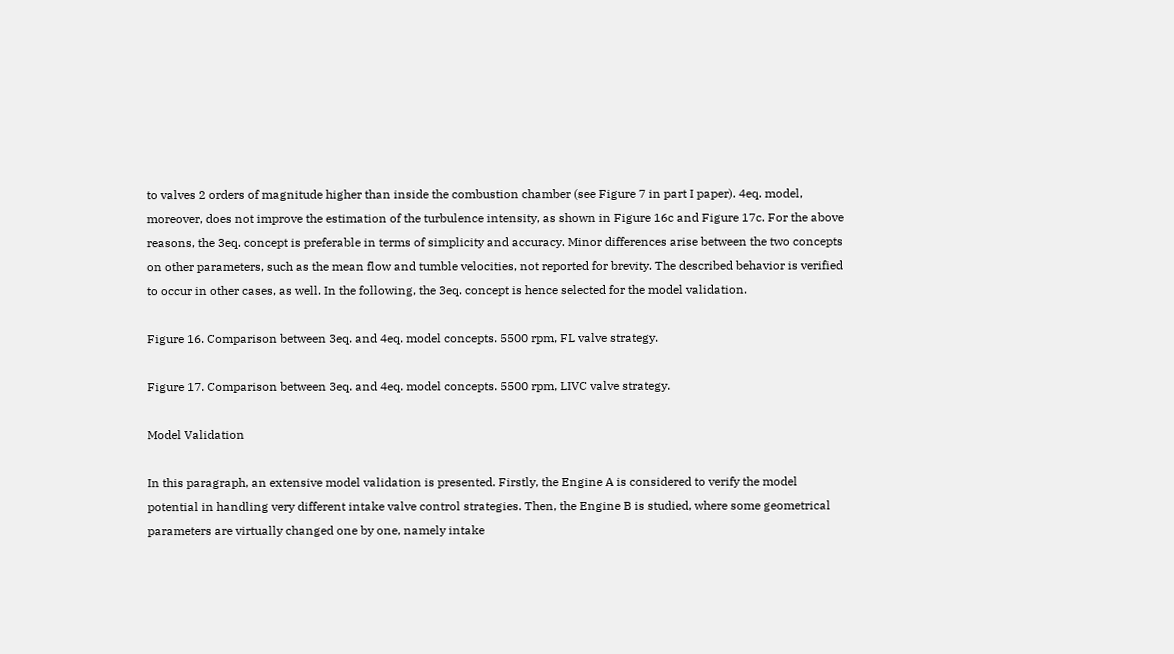to valves 2 orders of magnitude higher than inside the combustion chamber (see Figure 7 in part I paper). 4eq. model, moreover, does not improve the estimation of the turbulence intensity, as shown in Figure 16c and Figure 17c. For the above reasons, the 3eq. concept is preferable in terms of simplicity and accuracy. Minor differences arise between the two concepts on other parameters, such as the mean flow and tumble velocities, not reported for brevity. The described behavior is verified to occur in other cases, as well. In the following, the 3eq. concept is hence selected for the model validation.

Figure 16. Comparison between 3eq. and 4eq. model concepts. 5500 rpm, FL valve strategy.

Figure 17. Comparison between 3eq. and 4eq. model concepts. 5500 rpm, LIVC valve strategy.

Model Validation

In this paragraph, an extensive model validation is presented. Firstly, the Engine A is considered to verify the model potential in handling very different intake valve control strategies. Then, the Engine B is studied, where some geometrical parameters are virtually changed one by one, namely intake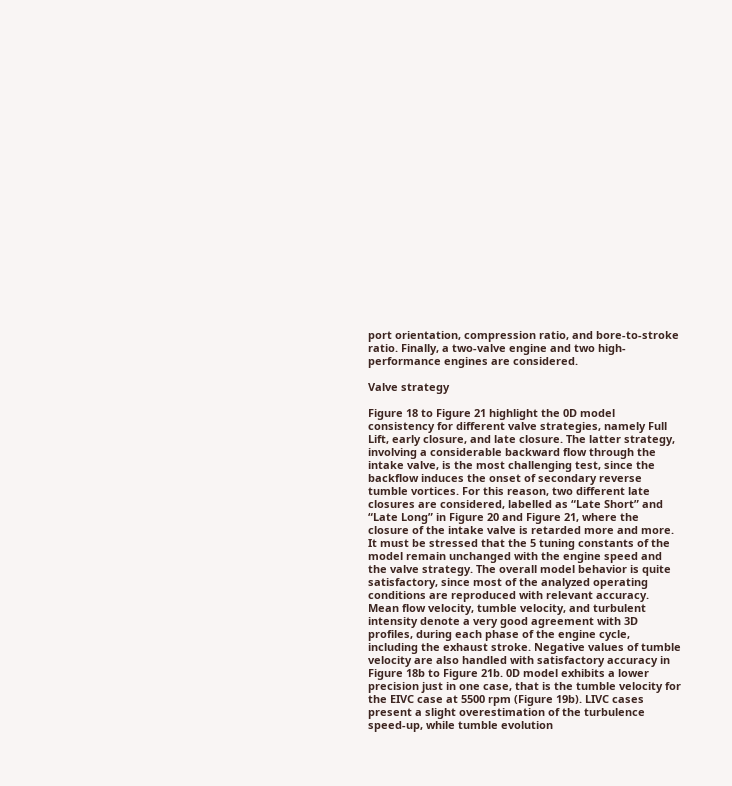port orientation, compression ratio, and bore-to-stroke ratio. Finally, a two-valve engine and two high-performance engines are considered.

Valve strategy

Figure 18 to Figure 21 highlight the 0D model consistency for different valve strategies, namely Full Lift, early closure, and late closure. The latter strategy, involving a considerable backward flow through the intake valve, is the most challenging test, since the backflow induces the onset of secondary reverse tumble vortices. For this reason, two different late closures are considered, labelled as “Late Short” and “Late Long” in Figure 20 and Figure 21, where the closure of the intake valve is retarded more and more. It must be stressed that the 5 tuning constants of the model remain unchanged with the engine speed and the valve strategy. The overall model behavior is quite satisfactory, since most of the analyzed operating conditions are reproduced with relevant accuracy. Mean flow velocity, tumble velocity, and turbulent intensity denote a very good agreement with 3D profiles, during each phase of the engine cycle, including the exhaust stroke. Negative values of tumble velocity are also handled with satisfactory accuracy in Figure 18b to Figure 21b. 0D model exhibits a lower precision just in one case, that is the tumble velocity for the EIVC case at 5500 rpm (Figure 19b). LIVC cases present a slight overestimation of the turbulence speed-up, while tumble evolution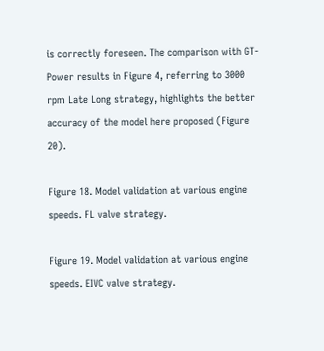is correctly foreseen. The comparison with GT-Power results in Figure 4, referring to 3000 rpm Late Long strategy, highlights the better accuracy of the model here proposed (Figure 20).

Figure 18. Model validation at various engine speeds. FL valve strategy.

Figure 19. Model validation at various engine speeds. EIVC valve strategy.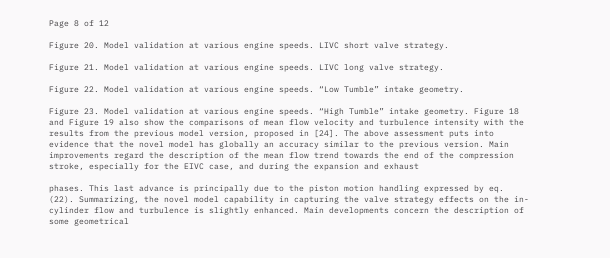Page 8 of 12

Figure 20. Model validation at various engine speeds. LIVC short valve strategy.

Figure 21. Model validation at various engine speeds. LIVC long valve strategy.

Figure 22. Model validation at various engine speeds. “Low Tumble” intake geometry.

Figure 23. Model validation at various engine speeds. “High Tumble” intake geometry. Figure 18 and Figure 19 also show the comparisons of mean flow velocity and turbulence intensity with the results from the previous model version, proposed in [24]. The above assessment puts into evidence that the novel model has globally an accuracy similar to the previous version. Main improvements regard the description of the mean flow trend towards the end of the compression stroke, especially for the EIVC case, and during the expansion and exhaust

phases. This last advance is principally due to the piston motion handling expressed by eq. (22). Summarizing, the novel model capability in capturing the valve strategy effects on the in-cylinder flow and turbulence is slightly enhanced. Main developments concern the description of some geometrical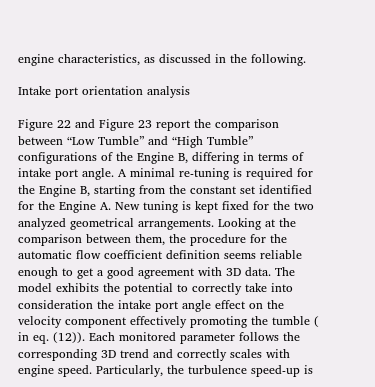engine characteristics, as discussed in the following.

Intake port orientation analysis

Figure 22 and Figure 23 report the comparison between “Low Tumble” and “High Tumble” configurations of the Engine B, differing in terms of intake port angle. A minimal re-tuning is required for the Engine B, starting from the constant set identified for the Engine A. New tuning is kept fixed for the two analyzed geometrical arrangements. Looking at the comparison between them, the procedure for the automatic flow coefficient definition seems reliable enough to get a good agreement with 3D data. The model exhibits the potential to correctly take into consideration the intake port angle effect on the velocity component effectively promoting the tumble ( in eq. (12)). Each monitored parameter follows the corresponding 3D trend and correctly scales with engine speed. Particularly, the turbulence speed-up is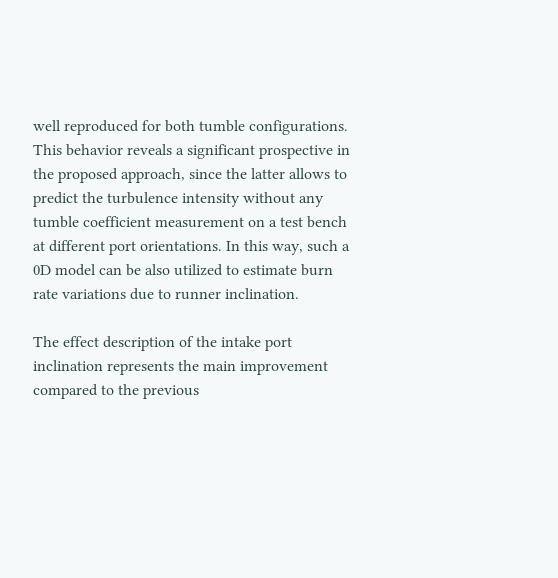well reproduced for both tumble configurations. This behavior reveals a significant prospective in the proposed approach, since the latter allows to predict the turbulence intensity without any tumble coefficient measurement on a test bench at different port orientations. In this way, such a 0D model can be also utilized to estimate burn rate variations due to runner inclination.

The effect description of the intake port inclination represents the main improvement compared to the previous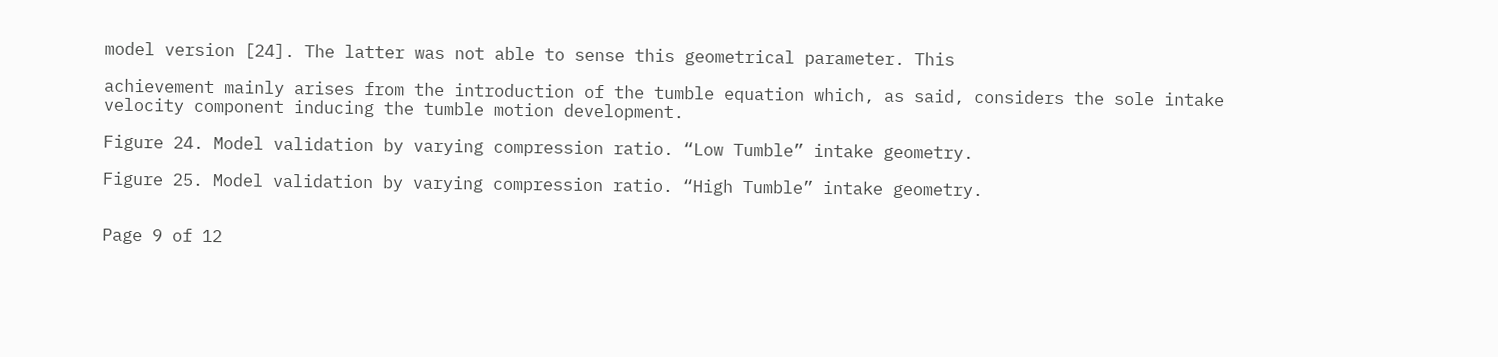model version [24]. The latter was not able to sense this geometrical parameter. This

achievement mainly arises from the introduction of the tumble equation which, as said, considers the sole intake velocity component inducing the tumble motion development.

Figure 24. Model validation by varying compression ratio. “Low Tumble” intake geometry.

Figure 25. Model validation by varying compression ratio. “High Tumble” intake geometry.


Page 9 of 12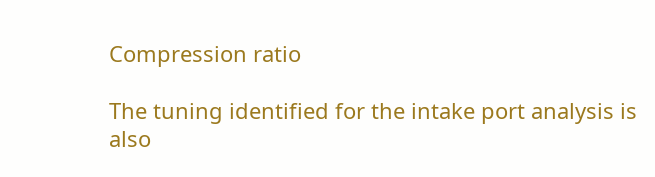Compression ratio

The tuning identified for the intake port analysis is also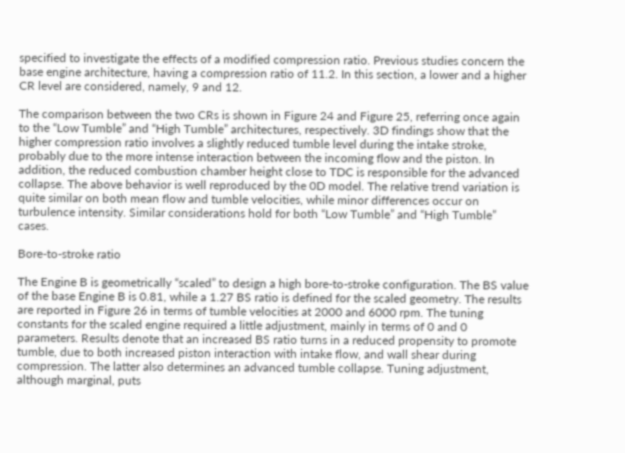specified to investigate the effects of a modified compression ratio. Previous studies concern the base engine architecture, having a compression ratio of 11.2. In this section, a lower and a higher CR level are considered, namely, 9 and 12.

The comparison between the two CRs is shown in Figure 24 and Figure 25, referring once again to the “Low Tumble” and “High Tumble” architectures, respectively. 3D findings show that the higher compression ratio involves a slightly reduced tumble level during the intake stroke, probably due to the more intense interaction between the incoming flow and the piston. In addition, the reduced combustion chamber height close to TDC is responsible for the advanced collapse. The above behavior is well reproduced by the 0D model. The relative trend variation is quite similar on both mean flow and tumble velocities, while minor differences occur on turbulence intensity. Similar considerations hold for both “Low Tumble” and “High Tumble” cases.

Bore-to-stroke ratio

The Engine B is geometrically “scaled” to design a high bore-to-stroke configuration. The BS value of the base Engine B is 0.81, while a 1.27 BS ratio is defined for the scaled geometry. The results are reported in Figure 26 in terms of tumble velocities at 2000 and 6000 rpm. The tuning constants for the scaled engine required a little adjustment, mainly in terms of 0 and 0 parameters. Results denote that an increased BS ratio turns in a reduced propensity to promote tumble, due to both increased piston interaction with intake flow, and wall shear during compression. The latter also determines an advanced tumble collapse. Tuning adjustment, although marginal, puts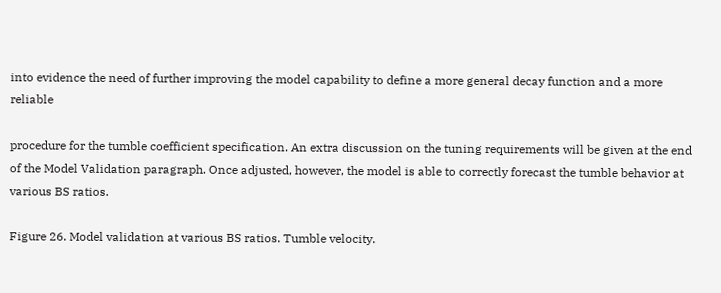into evidence the need of further improving the model capability to define a more general decay function and a more reliable

procedure for the tumble coefficient specification. An extra discussion on the tuning requirements will be given at the end of the Model Validation paragraph. Once adjusted, however, the model is able to correctly forecast the tumble behavior at various BS ratios.

Figure 26. Model validation at various BS ratios. Tumble velocity.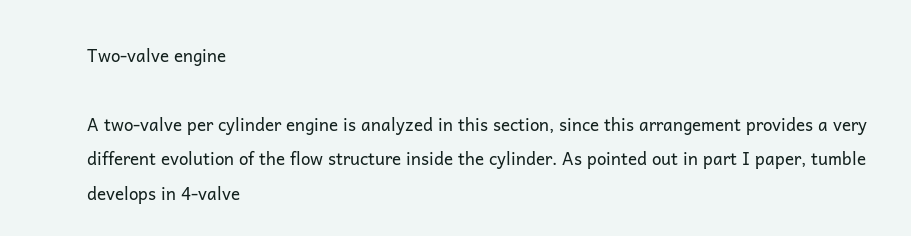Two-valve engine

A two-valve per cylinder engine is analyzed in this section, since this arrangement provides a very different evolution of the flow structure inside the cylinder. As pointed out in part I paper, tumble develops in 4-valve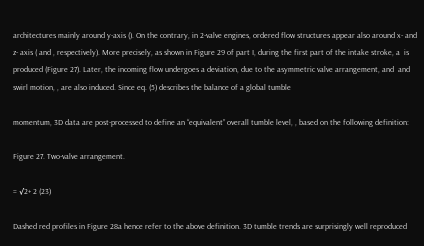architectures mainly around y-axis (). On the contrary, in 2-valve engines, ordered flow structures appear also around x- and z- axis ( and , respectively). More precisely, as shown in Figure 29 of part I, during the first part of the intake stroke, a  is produced (Figure 27). Later, the incoming flow undergoes a deviation, due to the asymmetric valve arrangement, and  and swirl motion, , are also induced. Since eq. (5) describes the balance of a global tumble

momentum, 3D data are post-processed to define an “equivalent” overall tumble level, , based on the following definition:

Figure 27. Two-valve arrangement.

= √2+ 2 (23)

Dashed red profiles in Figure 28a hence refer to the above definition. 3D tumble trends are surprisingly well reproduced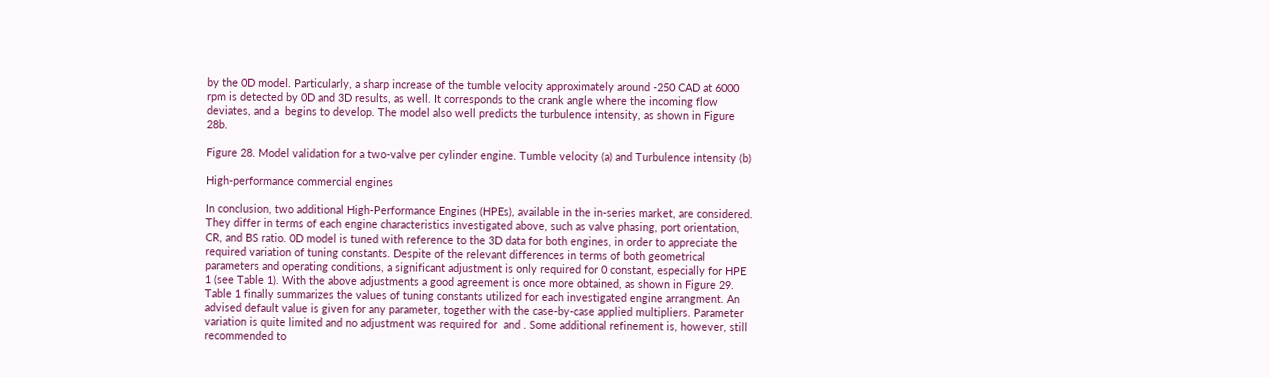by the 0D model. Particularly, a sharp increase of the tumble velocity approximately around -250 CAD at 6000 rpm is detected by 0D and 3D results, as well. It corresponds to the crank angle where the incoming flow deviates, and a  begins to develop. The model also well predicts the turbulence intensity, as shown in Figure 28b.

Figure 28. Model validation for a two-valve per cylinder engine. Tumble velocity (a) and Turbulence intensity (b)

High-performance commercial engines

In conclusion, two additional High-Performance Engines (HPEs), available in the in-series market, are considered. They differ in terms of each engine characteristics investigated above, such as valve phasing, port orientation, CR, and BS ratio. 0D model is tuned with reference to the 3D data for both engines, in order to appreciate the required variation of tuning constants. Despite of the relevant differences in terms of both geometrical parameters and operating conditions, a significant adjustment is only required for 0 constant, especially for HPE 1 (see Table 1). With the above adjustments a good agreement is once more obtained, as shown in Figure 29. Table 1 finally summarizes the values of tuning constants utilized for each investigated engine arrangment. An advised default value is given for any parameter, together with the case-by-case applied multipliers. Parameter variation is quite limited and no adjustment was required for  and . Some additional refinement is, however, still recommended to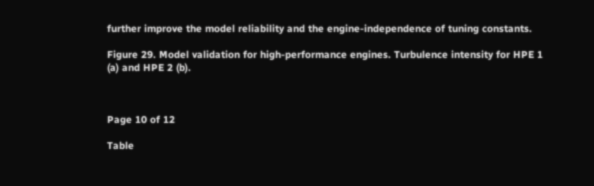further improve the model reliability and the engine-independence of tuning constants.

Figure 29. Model validation for high-performance engines. Turbulence intensity for HPE 1 (a) and HPE 2 (b).



Page 10 of 12

Table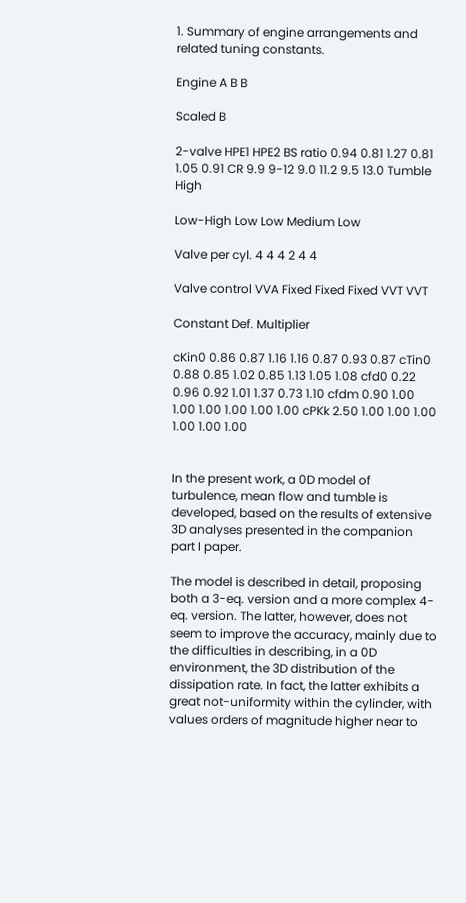1. Summary of engine arrangements and related tuning constants.

Engine A B B

Scaled B

2-valve HPE1 HPE2 BS ratio 0.94 0.81 1.27 0.81 1.05 0.91 CR 9.9 9-12 9.0 11.2 9.5 13.0 Tumble High

Low-High Low Low Medium Low

Valve per cyl. 4 4 4 2 4 4

Valve control VVA Fixed Fixed Fixed VVT VVT

Constant Def. Multiplier

cKin0 0.86 0.87 1.16 1.16 0.87 0.93 0.87 cTin0 0.88 0.85 1.02 0.85 1.13 1.05 1.08 cfd0 0.22 0.96 0.92 1.01 1.37 0.73 1.10 cfdm 0.90 1.00 1.00 1.00 1.00 1.00 1.00 cPKk 2.50 1.00 1.00 1.00 1.00 1.00 1.00


In the present work, a 0D model of turbulence, mean flow and tumble is developed, based on the results of extensive 3D analyses presented in the companion part I paper.

The model is described in detail, proposing both a 3-eq. version and a more complex 4-eq. version. The latter, however, does not seem to improve the accuracy, mainly due to the difficulties in describing, in a 0D environment, the 3D distribution of the dissipation rate. In fact, the latter exhibits a great not-uniformity within the cylinder, with values orders of magnitude higher near to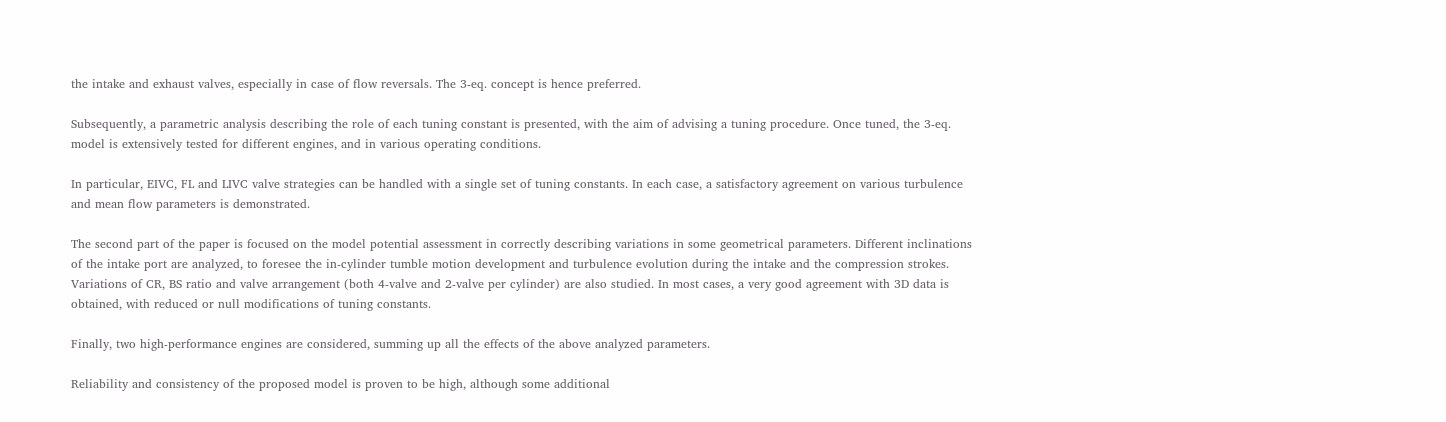the intake and exhaust valves, especially in case of flow reversals. The 3-eq. concept is hence preferred.

Subsequently, a parametric analysis describing the role of each tuning constant is presented, with the aim of advising a tuning procedure. Once tuned, the 3-eq. model is extensively tested for different engines, and in various operating conditions.

In particular, EIVC, FL and LIVC valve strategies can be handled with a single set of tuning constants. In each case, a satisfactory agreement on various turbulence and mean flow parameters is demonstrated.

The second part of the paper is focused on the model potential assessment in correctly describing variations in some geometrical parameters. Different inclinations of the intake port are analyzed, to foresee the in-cylinder tumble motion development and turbulence evolution during the intake and the compression strokes. Variations of CR, BS ratio and valve arrangement (both 4-valve and 2-valve per cylinder) are also studied. In most cases, a very good agreement with 3D data is obtained, with reduced or null modifications of tuning constants.

Finally, two high-performance engines are considered, summing up all the effects of the above analyzed parameters.

Reliability and consistency of the proposed model is proven to be high, although some additional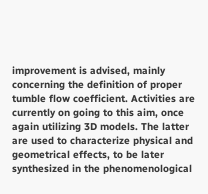improvement is advised, mainly concerning the definition of proper tumble flow coefficient. Activities are currently on going to this aim, once again utilizing 3D models. The latter are used to characterize physical and geometrical effects, to be later synthesized in the phenomenological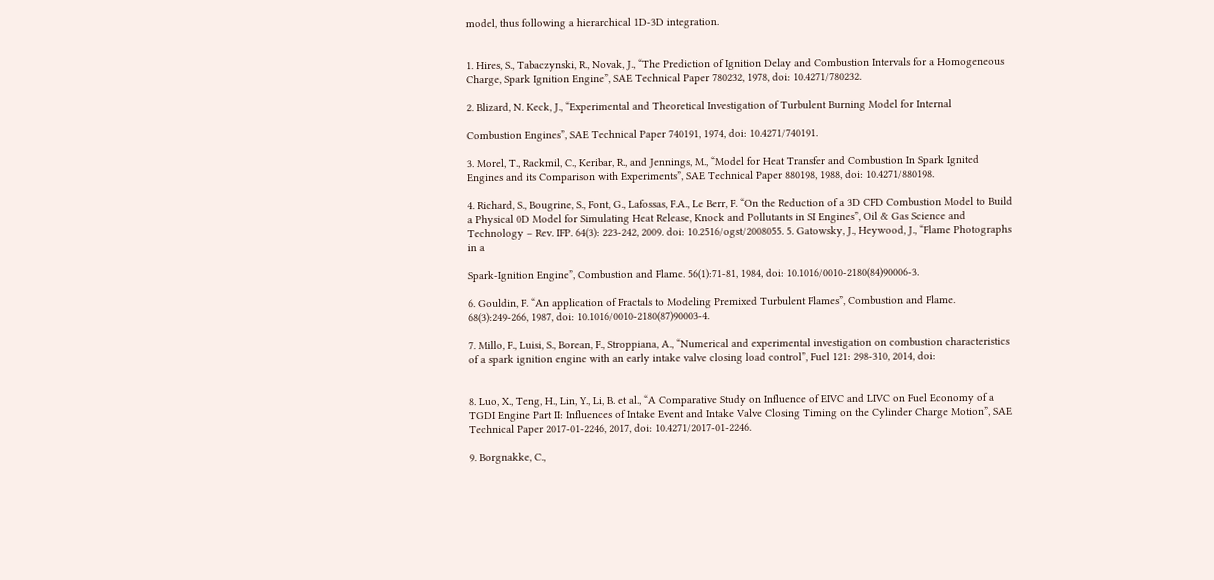model, thus following a hierarchical 1D-3D integration.


1. Hires, S., Tabaczynski, R., Novak, J., “The Prediction of Ignition Delay and Combustion Intervals for a Homogeneous Charge, Spark Ignition Engine”, SAE Technical Paper 780232, 1978, doi: 10.4271/780232.

2. Blizard, N. Keck, J., “Experimental and Theoretical Investigation of Turbulent Burning Model for Internal

Combustion Engines”, SAE Technical Paper 740191, 1974, doi: 10.4271/740191.

3. Morel, T., Rackmil, C., Keribar, R., and Jennings, M., “Model for Heat Transfer and Combustion In Spark Ignited Engines and its Comparison with Experiments”, SAE Technical Paper 880198, 1988, doi: 10.4271/880198.

4. Richard, S., Bougrine, S., Font, G., Lafossas, F.A., Le Berr, F. “On the Reduction of a 3D CFD Combustion Model to Build a Physical 0D Model for Simulating Heat Release, Knock and Pollutants in SI Engines”, Oil & Gas Science and Technology – Rev. IFP. 64(3): 223-242, 2009. doi: 10.2516/ogst/2008055. 5. Gatowsky, J., Heywood, J., “Flame Photographs in a

Spark-Ignition Engine”, Combustion and Flame. 56(1):71-81, 1984, doi: 10.1016/0010-2180(84)90006-3.

6. Gouldin, F. “An application of Fractals to Modeling Premixed Turbulent Flames”, Combustion and Flame. 68(3):249-266, 1987, doi: 10.1016/0010-2180(87)90003-4.

7. Millo, F., Luisi, S., Borean, F., Stroppiana, A., “Numerical and experimental investigation on combustion characteristics of a spark ignition engine with an early intake valve closing load control”, Fuel 121: 298-310, 2014, doi:


8. Luo, X., Teng, H., Lin, Y., Li, B. et al., “A Comparative Study on Influence of EIVC and LIVC on Fuel Economy of a TGDI Engine Part II: Influences of Intake Event and Intake Valve Closing Timing on the Cylinder Charge Motion”, SAE Technical Paper 2017-01-2246, 2017, doi: 10.4271/2017-01-2246.

9. Borgnakke, C.,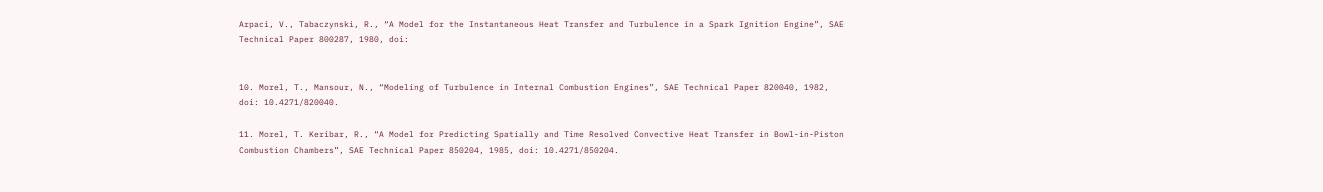Arpaci, V., Tabaczynski, R., “A Model for the Instantaneous Heat Transfer and Turbulence in a Spark Ignition Engine”, SAE Technical Paper 800287, 1980, doi:


10. Morel, T., Mansour, N., “Modeling of Turbulence in Internal Combustion Engines”, SAE Technical Paper 820040, 1982, doi: 10.4271/820040.

11. Morel, T. Keribar, R., “A Model for Predicting Spatially and Time Resolved Convective Heat Transfer in Bowl-in-Piston Combustion Chambers”, SAE Technical Paper 850204, 1985, doi: 10.4271/850204.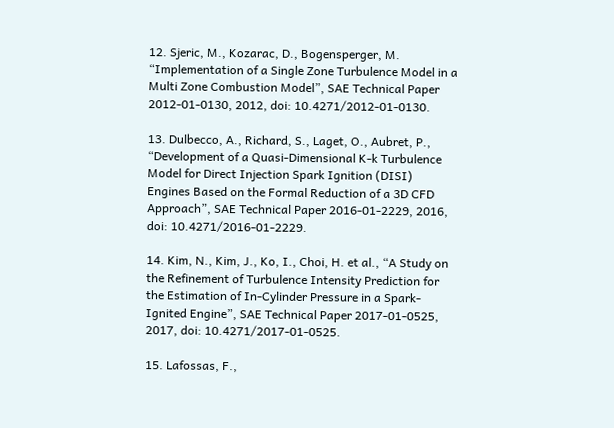12. Sjeric, M., Kozarac, D., Bogensperger, M. “Implementation of a Single Zone Turbulence Model in a Multi Zone Combustion Model”, SAE Technical Paper 2012-01-0130, 2012, doi: 10.4271/2012-01-0130.

13. Dulbecco, A., Richard, S., Laget, O., Aubret, P., “Development of a Quasi-Dimensional K-k Turbulence Model for Direct Injection Spark Ignition (DISI) Engines Based on the Formal Reduction of a 3D CFD Approach”, SAE Technical Paper 2016-01-2229, 2016, doi: 10.4271/2016-01-2229.

14. Kim, N., Kim, J., Ko, I., Choi, H. et al., “A Study on the Refinement of Turbulence Intensity Prediction for the Estimation of In-Cylinder Pressure in a Spark-Ignited Engine”, SAE Technical Paper 2017-01-0525, 2017, doi: 10.4271/2017-01-0525.

15. Lafossas, F.,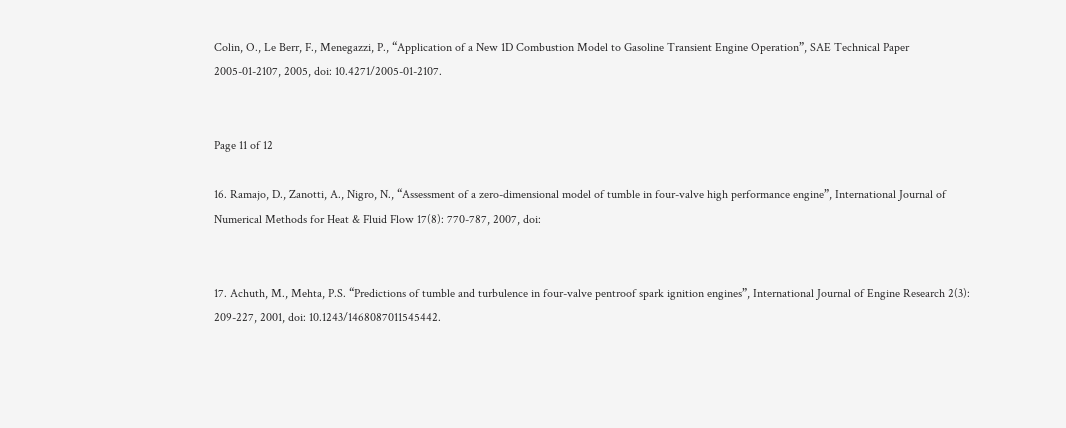Colin, O., Le Berr, F., Menegazzi, P., “Application of a New 1D Combustion Model to Gasoline Transient Engine Operation”, SAE Technical Paper 2005-01-2107, 2005, doi: 10.4271/2005-01-2107.


Page 11 of 12

16. Ramajo, D., Zanotti, A., Nigro, N., “Assessment of a zero-dimensional model of tumble in four-valve high performance engine”, International Journal of Numerical Methods for Heat & Fluid Flow 17(8): 770-787, 2007, doi:


17. Achuth, M., Mehta, P.S. “Predictions of tumble and turbulence in four-valve pentroof spark ignition engines”, International Journal of Engine Research 2(3): 209-227, 2001, doi: 10.1243/1468087011545442.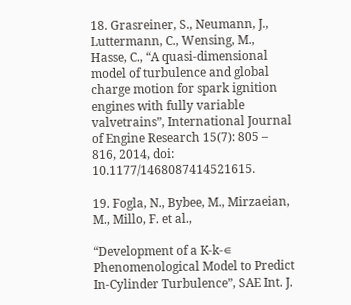18. Grasreiner, S., Neumann, J., Luttermann, C., Wensing, M., Hasse, C., “A quasi-dimensional model of turbulence and global charge motion for spark ignition engines with fully variable valvetrains”, International Journal of Engine Research 15(7): 805 – 816, 2014, doi: 10.1177/1468087414521615.

19. Fogla, N., Bybee, M., Mirzaeian, M., Millo, F. et al.,

“Development of a K-k-∊ Phenomenological Model to Predict In-Cylinder Turbulence”, SAE Int. J.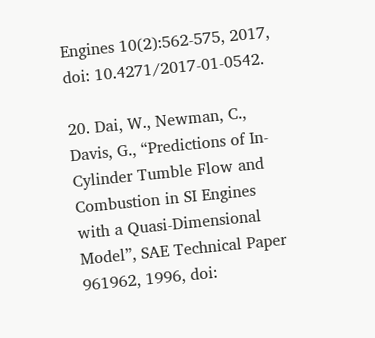Engines 10(2):562-575, 2017, doi: 10.4271/2017-01-0542.

20. Dai, W., Newman, C., Davis, G., “Predictions of In-Cylinder Tumble Flow and Combustion in SI Engines with a Quasi-Dimensional Model”, SAE Technical Paper 961962, 1996, doi: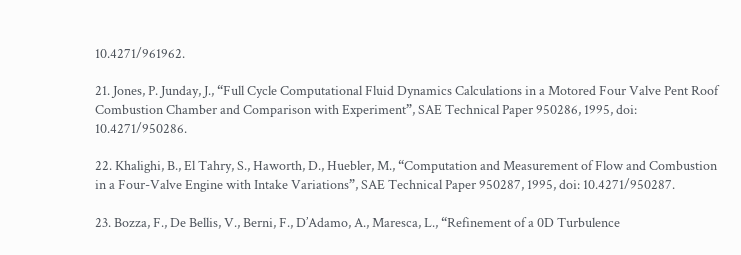10.4271/961962.

21. Jones, P. Junday, J., “Full Cycle Computational Fluid Dynamics Calculations in a Motored Four Valve Pent Roof Combustion Chamber and Comparison with Experiment”, SAE Technical Paper 950286, 1995, doi: 10.4271/950286.

22. Khalighi, B., El Tahry, S., Haworth, D., Huebler, M., “Computation and Measurement of Flow and Combustion in a Four-Valve Engine with Intake Variations”, SAE Technical Paper 950287, 1995, doi: 10.4271/950287.

23. Bozza, F., De Bellis, V., Berni, F., D’Adamo, A., Maresca, L., “Refinement of a 0D Turbulence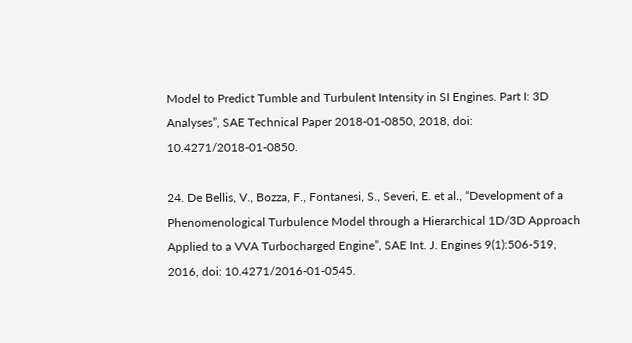Model to Predict Tumble and Turbulent Intensity in SI Engines. Part I: 3D Analyses”, SAE Technical Paper 2018-01-0850, 2018, doi: 10.4271/2018-01-0850.

24. De Bellis, V., Bozza, F., Fontanesi, S., Severi, E. et al., “Development of a Phenomenological Turbulence Model through a Hierarchical 1D/3D Approach Applied to a VVA Turbocharged Engine”, SAE Int. J. Engines 9(1):506-519, 2016, doi: 10.4271/2016-01-0545.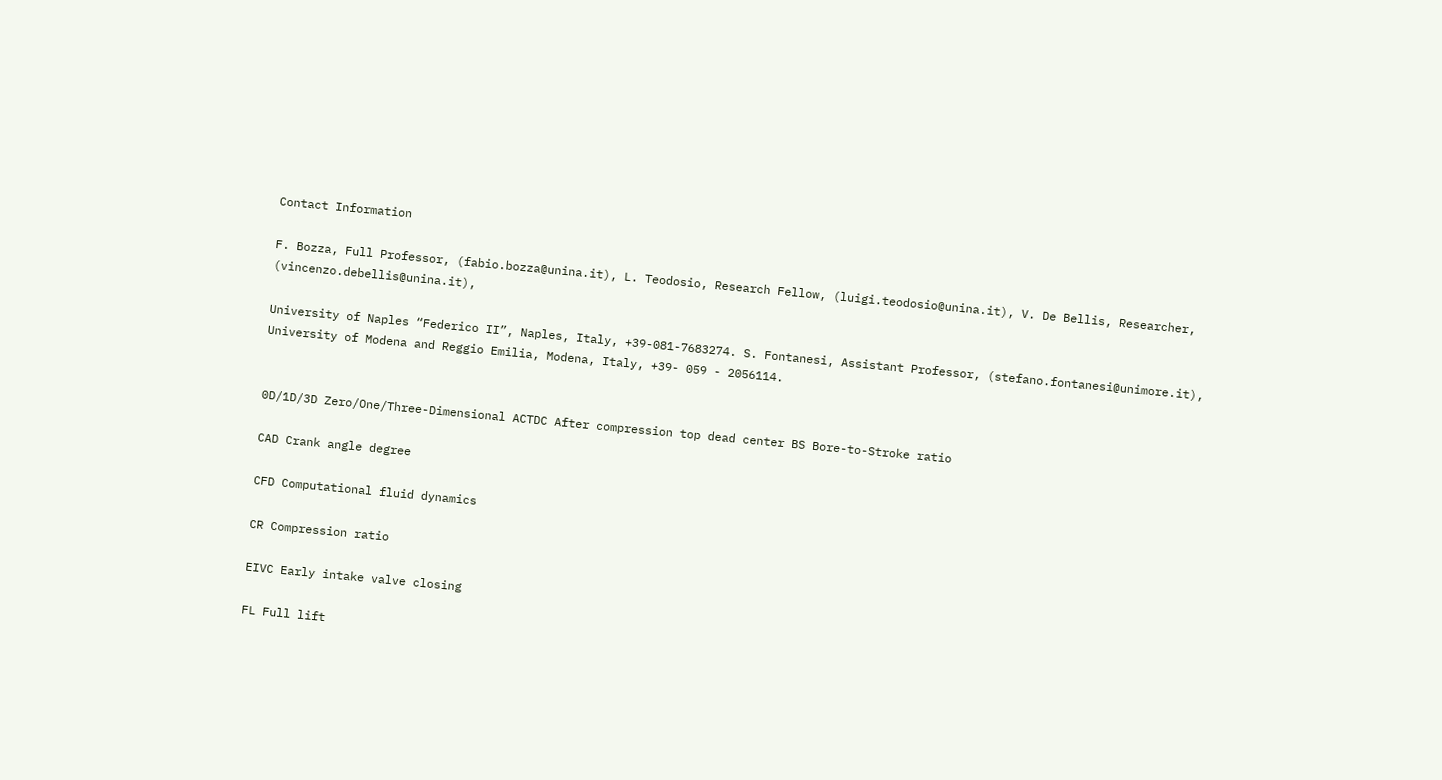Contact Information

F. Bozza, Full Professor, (fabio.bozza@unina.it), L. Teodosio, Research Fellow, (luigi.teodosio@unina.it), V. De Bellis, Researcher, (vincenzo.debellis@unina.it),

University of Naples “Federico II”, Naples, Italy, +39-081-7683274. S. Fontanesi, Assistant Professor, (stefano.fontanesi@unimore.it), University of Modena and Reggio Emilia, Modena, Italy, +39- 059 - 2056114.


0D/1D/3D Zero/One/Three-Dimensional ACTDC After compression top dead center BS Bore-to-Stroke ratio

CAD Crank angle degree

CFD Computational fluid dynamics

CR Compression ratio

EIVC Early intake valve closing

FL Full lift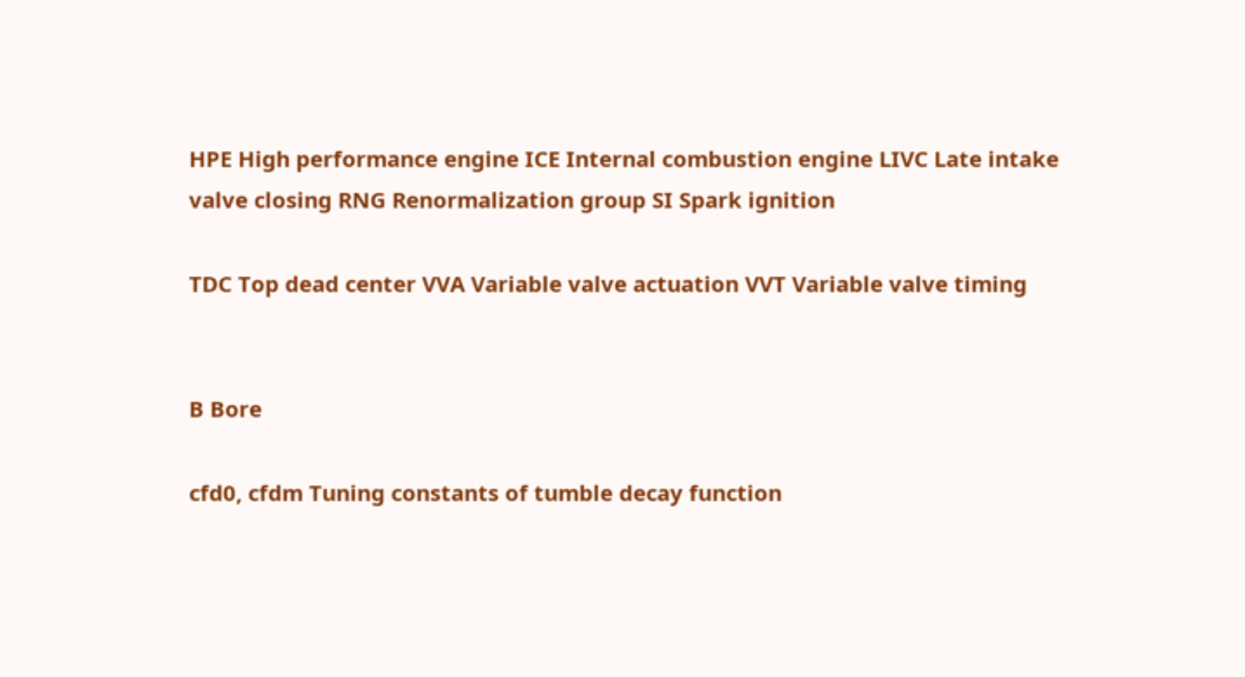HPE High performance engine ICE Internal combustion engine LIVC Late intake valve closing RNG Renormalization group SI Spark ignition

TDC Top dead center VVA Variable valve actuation VVT Variable valve timing


B Bore

cfd0, cfdm Tuning constants of tumble decay function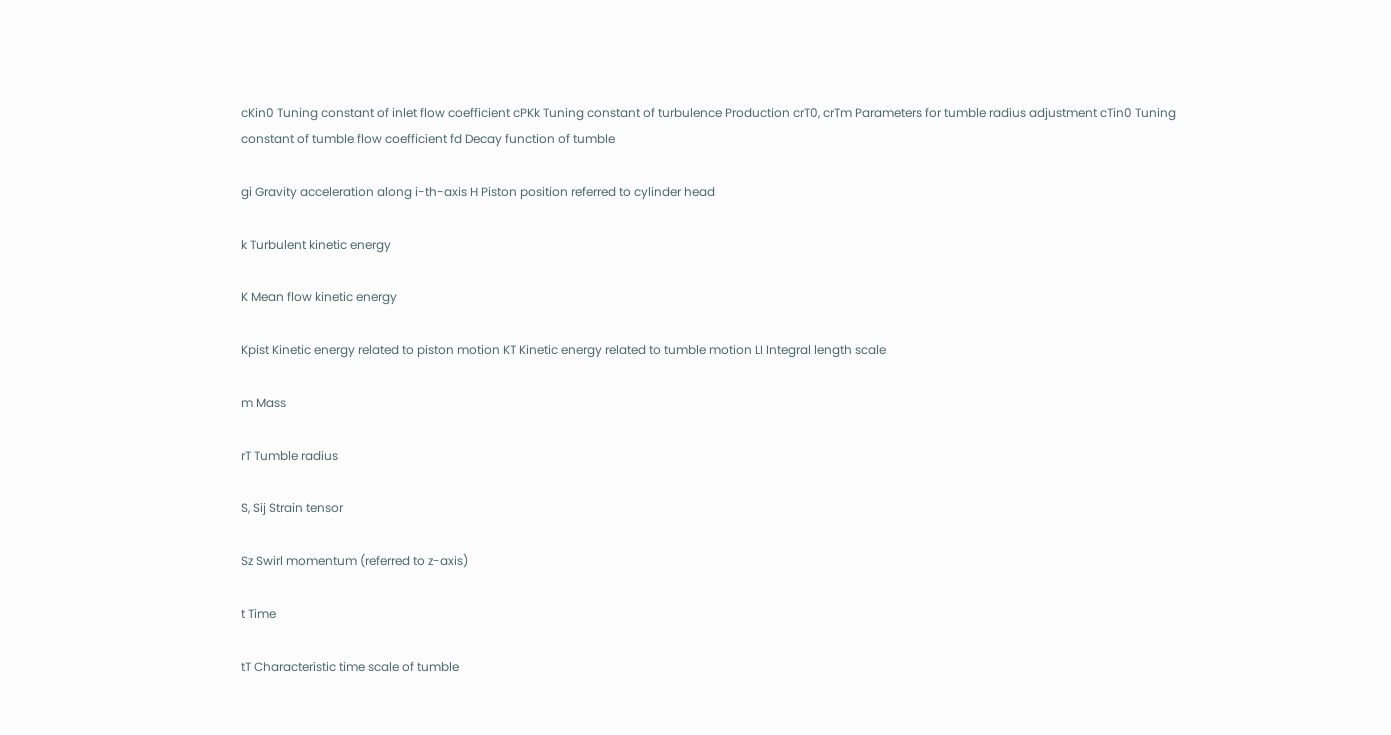cKin0 Tuning constant of inlet flow coefficient cPKk Tuning constant of turbulence Production crT0, crTm Parameters for tumble radius adjustment cTin0 Tuning constant of tumble flow coefficient fd Decay function of tumble

gi Gravity acceleration along i-th-axis H Piston position referred to cylinder head

k Turbulent kinetic energy

K Mean flow kinetic energy

Kpist Kinetic energy related to piston motion KT Kinetic energy related to tumble motion LI Integral length scale

m Mass

rT Tumble radius

S, Sij Strain tensor

Sz Swirl momentum (referred to z-axis)

t Time

tT Characteristic time scale of tumble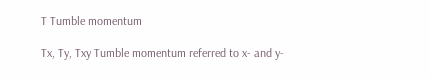T Tumble momentum

Tx, Ty, Txy Tumble momentum referred to x- and y-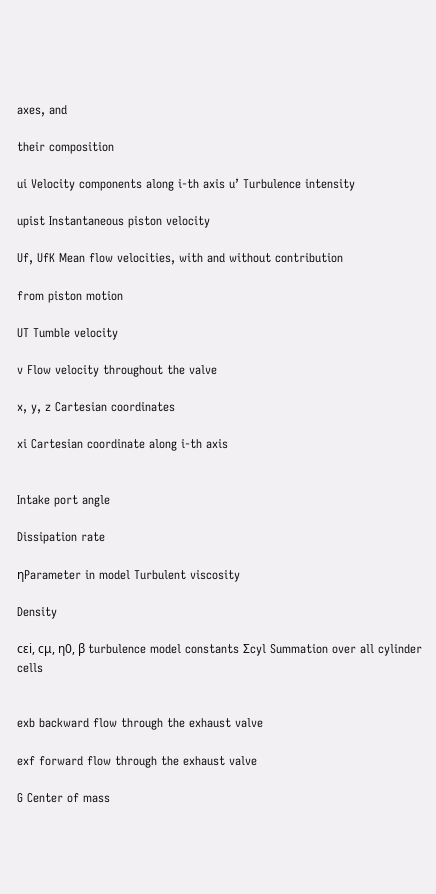axes, and

their composition

ui Velocity components along i-th axis u’ Turbulence intensity

upist Instantaneous piston velocity

Uf, UfK Mean flow velocities, with and without contribution

from piston motion

UT Tumble velocity

v Flow velocity throughout the valve

x, y, z Cartesian coordinates

xi Cartesian coordinate along i-th axis


Intake port angle

Dissipation rate

ηParameter in model Turbulent viscosity

Density

cεi, cμ, η0, β turbulence model constants Σcyl Summation over all cylinder cells


exb backward flow through the exhaust valve

exf forward flow through the exhaust valve

G Center of mass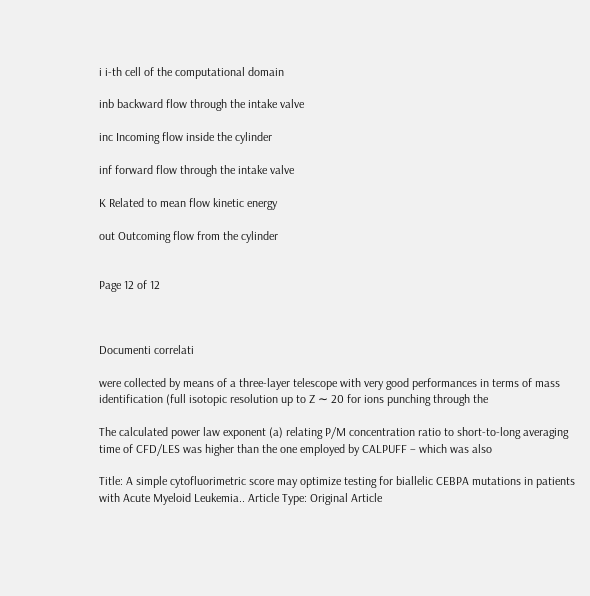i i-th cell of the computational domain

inb backward flow through the intake valve

inc Incoming flow inside the cylinder

inf forward flow through the intake valve

K Related to mean flow kinetic energy

out Outcoming flow from the cylinder


Page 12 of 12



Documenti correlati

were collected by means of a three-layer telescope with very good performances in terms of mass identification (full isotopic resolution up to Z ∼ 20 for ions punching through the

The calculated power law exponent (a) relating P/M concentration ratio to short-to-long averaging time of CFD/LES was higher than the one employed by CALPUFF – which was also

Title: A simple cytofluorimetric score may optimize testing for biallelic CEBPA mutations in patients with Acute Myeloid Leukemia.. Article Type: Original Article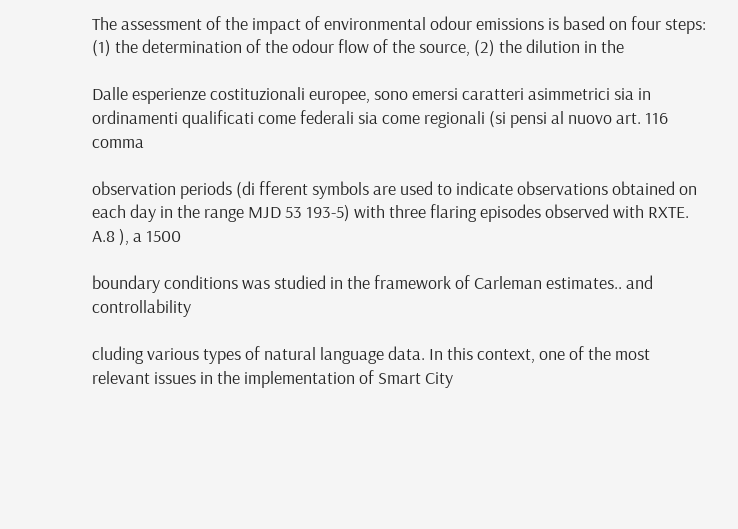The assessment of the impact of environmental odour emissions is based on four steps: (1) the determination of the odour flow of the source, (2) the dilution in the

Dalle esperienze costituzionali europee, sono emersi caratteri asimmetrici sia in ordinamenti qualificati come federali sia come regionali (si pensi al nuovo art. 116 comma

observation periods (di fferent symbols are used to indicate observations obtained on each day in the range MJD 53 193-5) with three flaring episodes observed with RXTE. A.8 ), a 1500

boundary conditions was studied in the framework of Carleman estimates.. and controllability

cluding various types of natural language data. In this context, one of the most relevant issues in the implementation of Smart City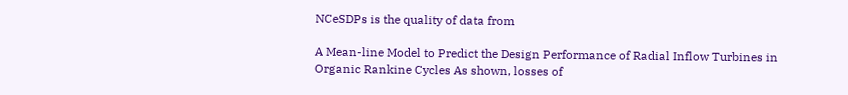NCeSDPs is the quality of data from

A Mean-line Model to Predict the Design Performance of Radial Inflow Turbines in Organic Rankine Cycles As shown, losses of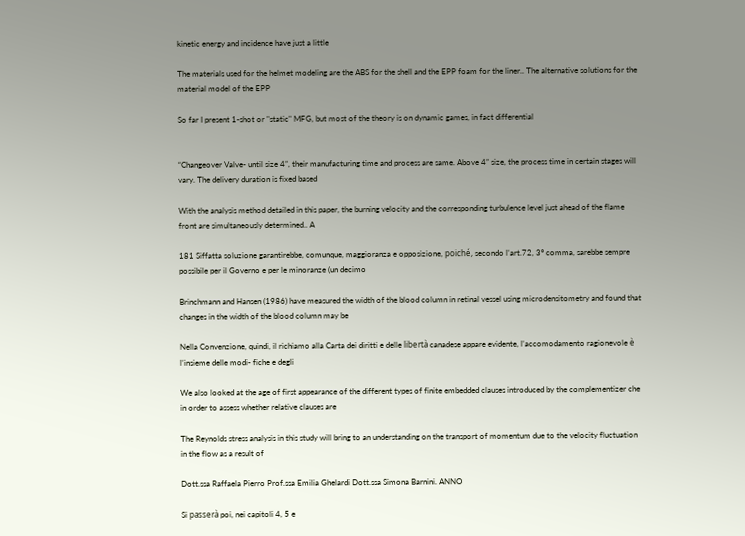kinetic energy and incidence have just a little

The materials used for the helmet modeling are the ABS for the shell and the EPP foam for the liner.. The alternative solutions for the material model of the EPP

So far I present 1-shot or "static" MFG, but most of the theory is on dynamic games, in fact differential


“Changeover Valve- until size 4”, their manufacturing time and process are same. Above 4” size, the process time in certain stages will vary. The delivery duration is fixed based

With the analysis method detailed in this paper, the burning velocity and the corresponding turbulence level just ahead of the flame front are simultaneously determined.. A

181 Siffatta soluzione garantirebbe, comunque, maggioranza e opposizione, poiché, secondo l’art.72, 3° comma, sarebbe sempre possibile per il Governo e per le minoranze (un decimo

Brinchmann and Hansen (1986) have measured the width of the blood column in retinal vessel using microdensitometry and found that changes in the width of the blood column may be

Nella Convenzione, quindi, il richiamo alla Carta dei diritti e delle libertà canadese appare evidente, l’accomodamento ragionevole è l’insieme delle modi- fiche e degli

We also looked at the age of first appearance of the different types of finite embedded clauses introduced by the complementizer che in order to assess whether relative clauses are

The Reynolds stress analysis in this study will bring to an understanding on the transport of momentum due to the velocity fluctuation in the flow as a result of

Dott.ssa Raffaela Pierro Prof.ssa Emilia Ghelardi Dott.ssa Simona Barnini. ANNO

Si passerà poi, nei capitoli 4, 5 e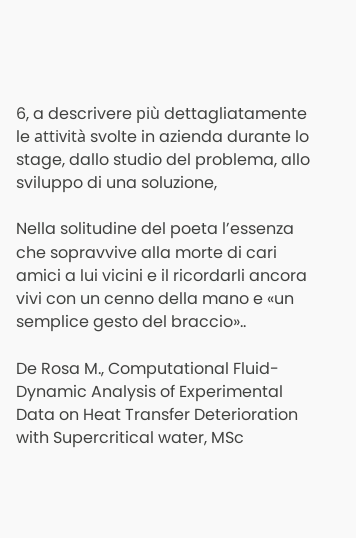6, a descrivere più dettagliatamente le attività svolte in azienda durante lo stage, dallo studio del problema, allo sviluppo di una soluzione,

Nella solitudine del poeta l’essenza che sopravvive alla morte di cari amici a lui vicini e il ricordarli ancora vivi con un cenno della mano e «un semplice gesto del braccio»..

De Rosa M., Computational Fluid-Dynamic Analysis of Experimental Data on Heat Transfer Deterioration with Supercritical water, MSc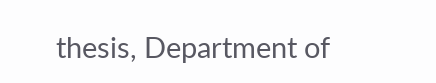thesis, Department of